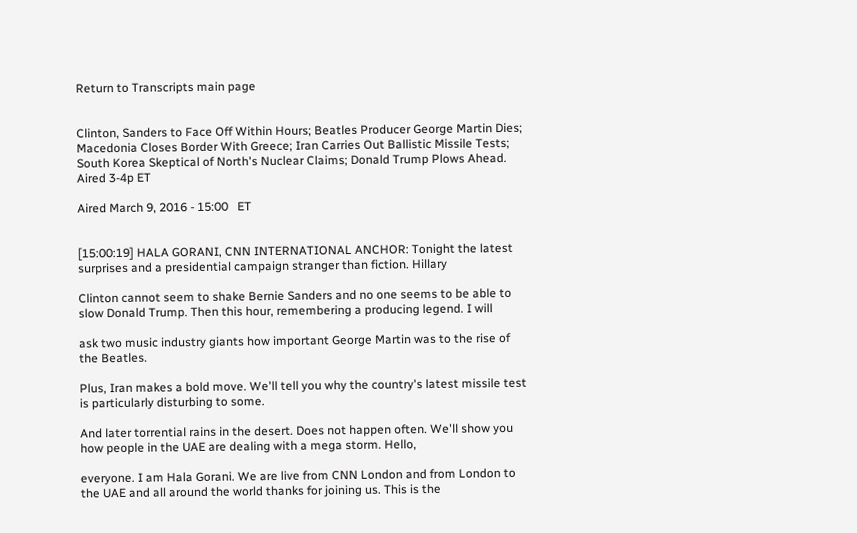Return to Transcripts main page


Clinton, Sanders to Face Off Within Hours; Beatles Producer George Martin Dies; Macedonia Closes Border With Greece; Iran Carries Out Ballistic Missile Tests; South Korea Skeptical of North's Nuclear Claims; Donald Trump Plows Ahead. Aired 3-4p ET

Aired March 9, 2016 - 15:00   ET


[15:00:19] HALA GORANI, CNN INTERNATIONAL ANCHOR: Tonight the latest surprises and a presidential campaign stranger than fiction. Hillary

Clinton cannot seem to shake Bernie Sanders and no one seems to be able to slow Donald Trump. Then this hour, remembering a producing legend. I will

ask two music industry giants how important George Martin was to the rise of the Beatles.

Plus, Iran makes a bold move. We'll tell you why the country's latest missile test is particularly disturbing to some.

And later torrential rains in the desert. Does not happen often. We'll show you how people in the UAE are dealing with a mega storm. Hello,

everyone. I am Hala Gorani. We are live from CNN London and from London to the UAE and all around the world thanks for joining us. This is the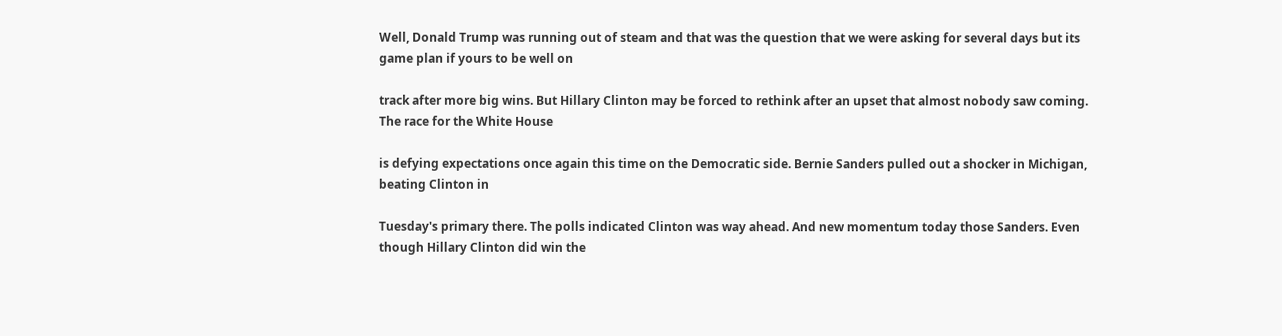Well, Donald Trump was running out of steam and that was the question that we were asking for several days but its game plan if yours to be well on

track after more big wins. But Hillary Clinton may be forced to rethink after an upset that almost nobody saw coming. The race for the White House

is defying expectations once again this time on the Democratic side. Bernie Sanders pulled out a shocker in Michigan, beating Clinton in

Tuesday's primary there. The polls indicated Clinton was way ahead. And new momentum today those Sanders. Even though Hillary Clinton did win the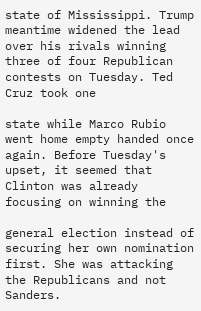state of Mississippi. Trump meantime widened the lead over his rivals winning three of four Republican contests on Tuesday. Ted Cruz took one

state while Marco Rubio went home empty handed once again. Before Tuesday's upset, it seemed that Clinton was already focusing on winning the

general election instead of securing her own nomination first. She was attacking the Republicans and not Sanders.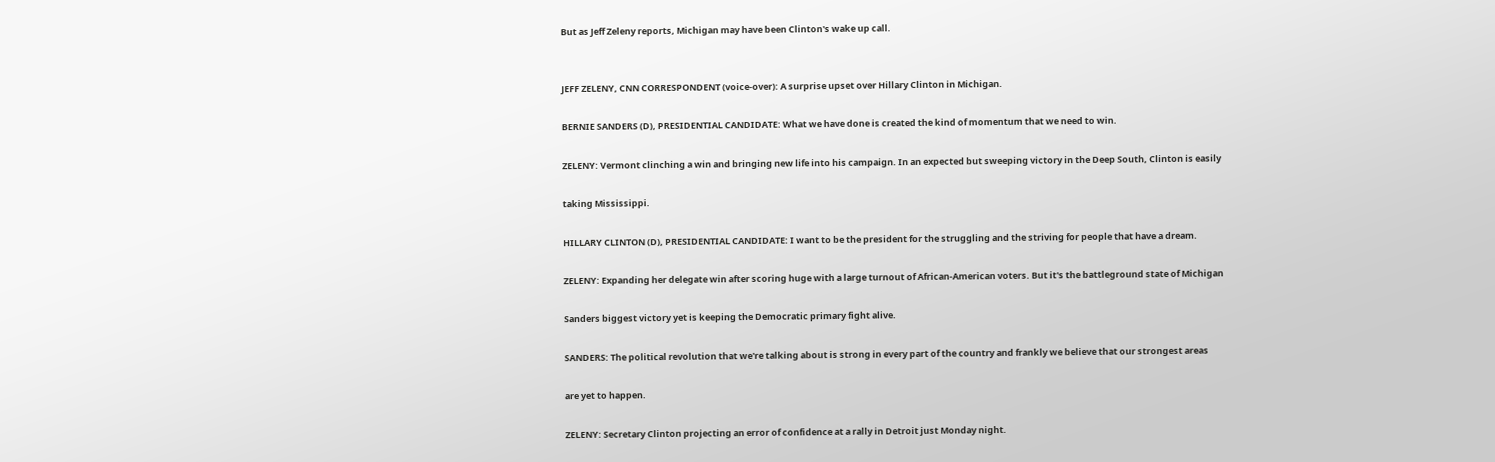But as Jeff Zeleny reports, Michigan may have been Clinton's wake up call.


JEFF ZELENY, CNN CORRESPONDENT (voice-over): A surprise upset over Hillary Clinton in Michigan.

BERNIE SANDERS (D), PRESIDENTIAL CANDIDATE: What we have done is created the kind of momentum that we need to win.

ZELENY: Vermont clinching a win and bringing new life into his campaign. In an expected but sweeping victory in the Deep South, Clinton is easily

taking Mississippi.

HILLARY CLINTON (D), PRESIDENTIAL CANDIDATE: I want to be the president for the struggling and the striving for people that have a dream.

ZELENY: Expanding her delegate win after scoring huge with a large turnout of African-American voters. But it's the battleground state of Michigan

Sanders biggest victory yet is keeping the Democratic primary fight alive.

SANDERS: The political revolution that we're talking about is strong in every part of the country and frankly we believe that our strongest areas

are yet to happen.

ZELENY: Secretary Clinton projecting an error of confidence at a rally in Detroit just Monday night.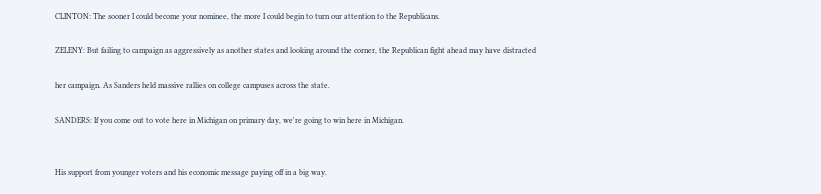CLINTON: The sooner I could become your nominee, the more I could begin to turn our attention to the Republicans.

ZELENY: But failing to campaign as aggressively as another states and looking around the corner, the Republican fight ahead may have distracted

her campaign. As Sanders held massive rallies on college campuses across the state.

SANDERS: If you come out to vote here in Michigan on primary day, we're going to win here in Michigan.


His support from younger voters and his economic message paying off in a big way.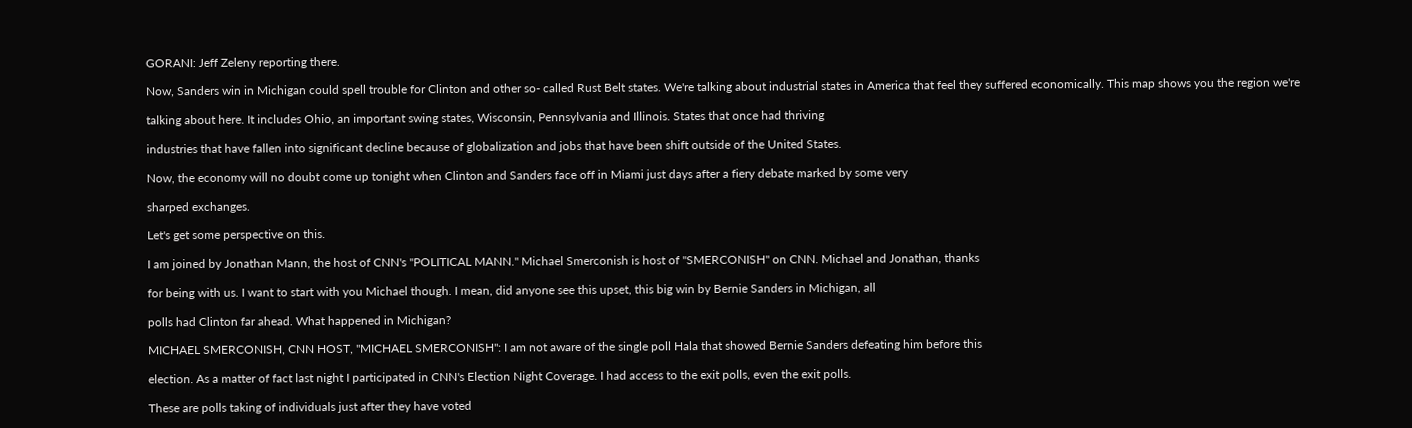GORANI: Jeff Zeleny reporting there.

Now, Sanders win in Michigan could spell trouble for Clinton and other so- called Rust Belt states. We're talking about industrial states in America that feel they suffered economically. This map shows you the region we're

talking about here. It includes Ohio, an important swing states, Wisconsin, Pennsylvania and Illinois. States that once had thriving

industries that have fallen into significant decline because of globalization and jobs that have been shift outside of the United States.

Now, the economy will no doubt come up tonight when Clinton and Sanders face off in Miami just days after a fiery debate marked by some very

sharped exchanges.

Let's get some perspective on this.

I am joined by Jonathan Mann, the host of CNN's "POLITICAL MANN." Michael Smerconish is host of "SMERCONISH" on CNN. Michael and Jonathan, thanks

for being with us. I want to start with you Michael though. I mean, did anyone see this upset, this big win by Bernie Sanders in Michigan, all

polls had Clinton far ahead. What happened in Michigan?

MICHAEL SMERCONISH, CNN HOST, "MICHAEL SMERCONISH": I am not aware of the single poll Hala that showed Bernie Sanders defeating him before this

election. As a matter of fact last night I participated in CNN's Election Night Coverage. I had access to the exit polls, even the exit polls.

These are polls taking of individuals just after they have voted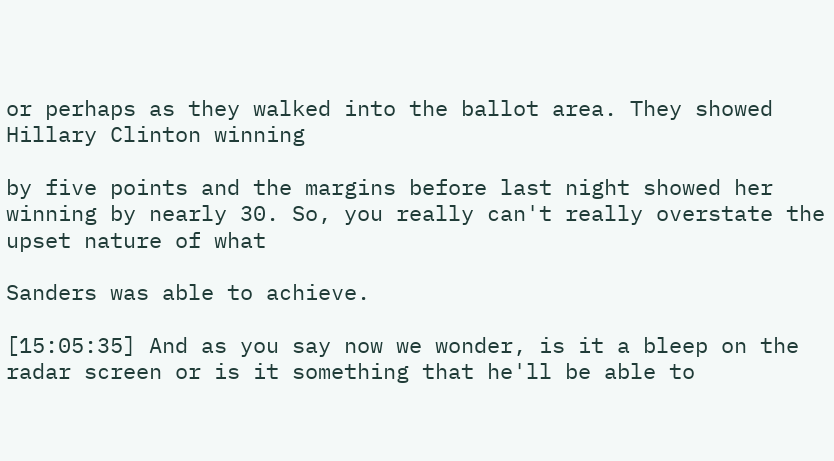or perhaps as they walked into the ballot area. They showed Hillary Clinton winning

by five points and the margins before last night showed her winning by nearly 30. So, you really can't really overstate the upset nature of what

Sanders was able to achieve.

[15:05:35] And as you say now we wonder, is it a bleep on the radar screen or is it something that he'll be able to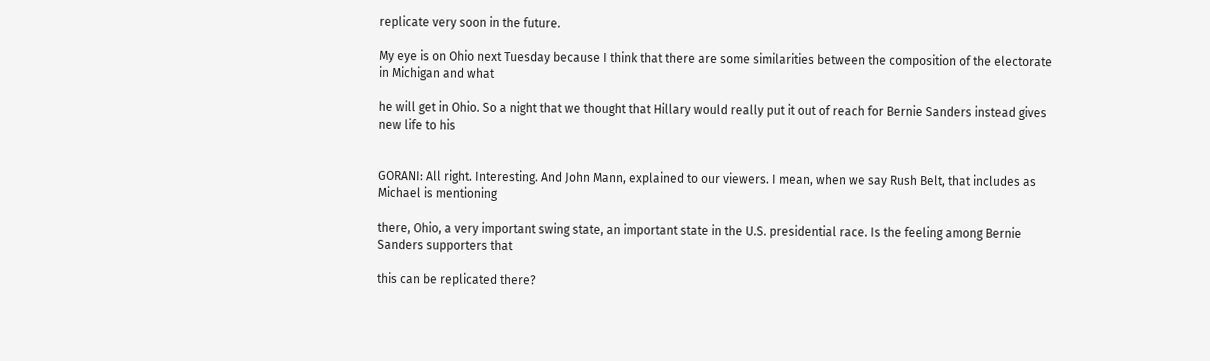replicate very soon in the future.

My eye is on Ohio next Tuesday because I think that there are some similarities between the composition of the electorate in Michigan and what

he will get in Ohio. So a night that we thought that Hillary would really put it out of reach for Bernie Sanders instead gives new life to his


GORANI: All right. Interesting. And John Mann, explained to our viewers. I mean, when we say Rush Belt, that includes as Michael is mentioning

there, Ohio, a very important swing state, an important state in the U.S. presidential race. Is the feeling among Bernie Sanders supporters that

this can be replicated there?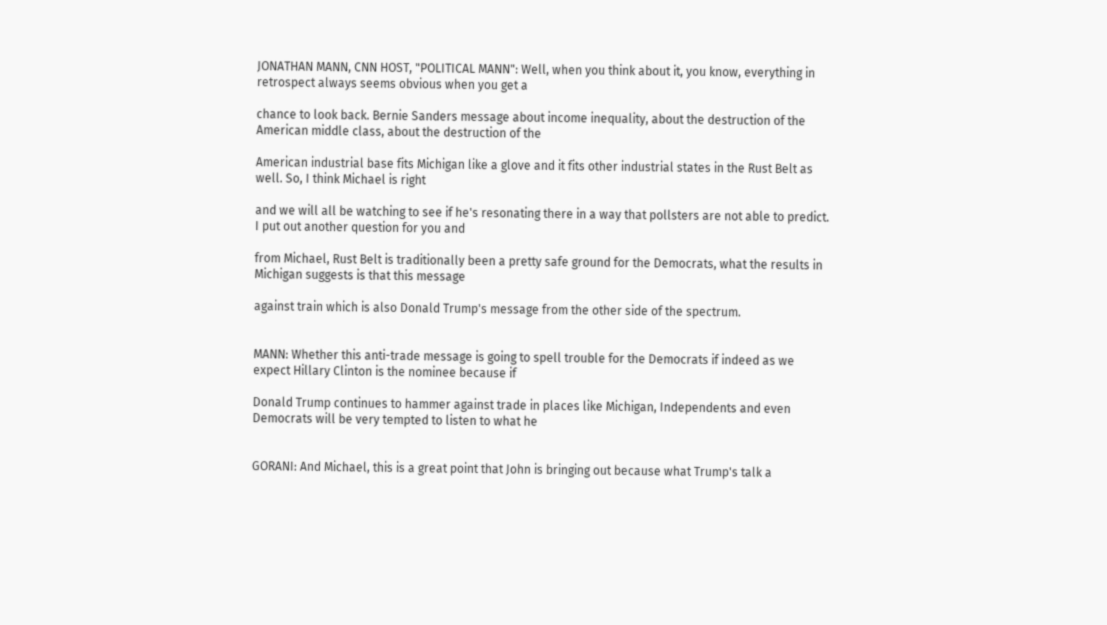JONATHAN MANN, CNN HOST, "POLITICAL MANN": Well, when you think about it, you know, everything in retrospect always seems obvious when you get a

chance to look back. Bernie Sanders message about income inequality, about the destruction of the American middle class, about the destruction of the

American industrial base fits Michigan like a glove and it fits other industrial states in the Rust Belt as well. So, I think Michael is right

and we will all be watching to see if he's resonating there in a way that pollsters are not able to predict. I put out another question for you and

from Michael, Rust Belt is traditionally been a pretty safe ground for the Democrats, what the results in Michigan suggests is that this message

against train which is also Donald Trump's message from the other side of the spectrum.


MANN: Whether this anti-trade message is going to spell trouble for the Democrats if indeed as we expect Hillary Clinton is the nominee because if

Donald Trump continues to hammer against trade in places like Michigan, Independents and even Democrats will be very tempted to listen to what he


GORANI: And Michael, this is a great point that John is bringing out because what Trump's talk a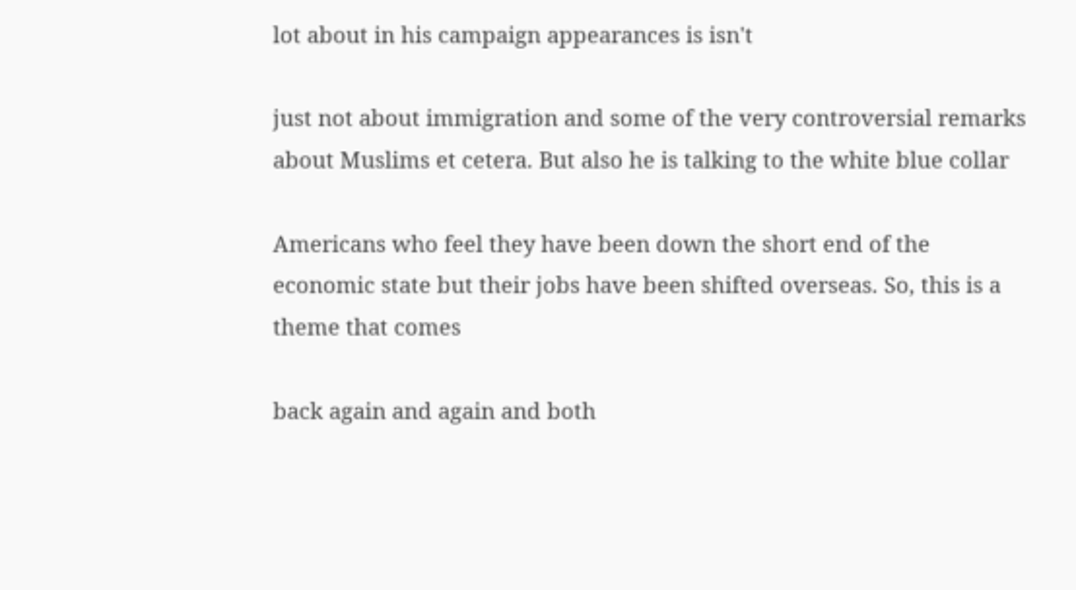lot about in his campaign appearances is isn't

just not about immigration and some of the very controversial remarks about Muslims et cetera. But also he is talking to the white blue collar

Americans who feel they have been down the short end of the economic state but their jobs have been shifted overseas. So, this is a theme that comes

back again and again and both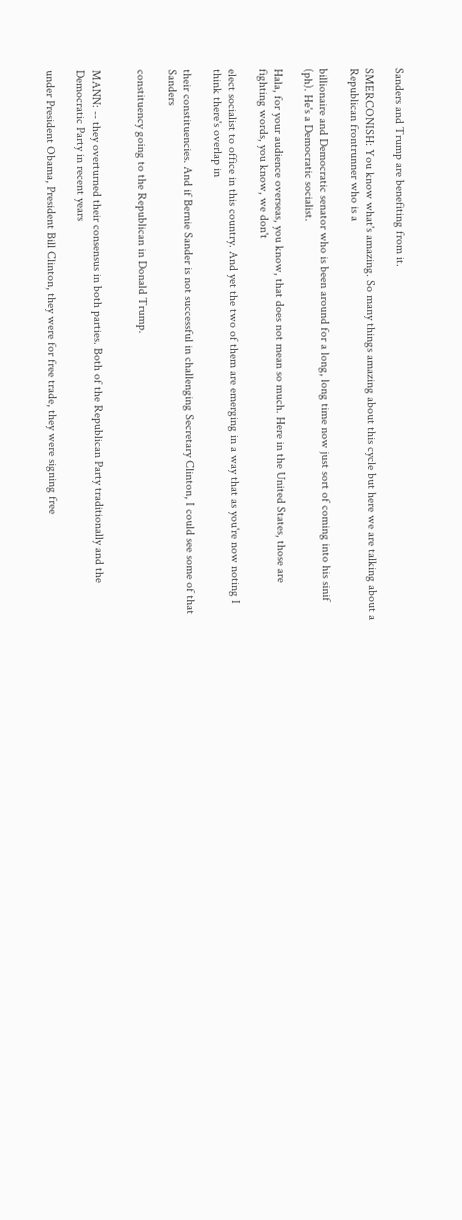Sanders and Trump are benefiting from it.

SMERCONISH: You know what's amazing. So many things amazing about this cycle but here we are talking about a Republican frontrunner who is a

billionaire and Democratic senator who is been around for a long, long time now just sort of coming into his sinif (ph). He's a Democratic socialist.

Hala, for your audience overseas, you know, that does not mean so much. Here in the United States, those are fighting words, you know, we don't

elect socialist to office in this country. And yet the two of them are emerging in a way that as you're now noting I think there's overlap in

their constituencies. And if Bernie Sander is not successful in challenging Secretary Clinton, I could see some of that Sanders

constituency going to the Republican in Donald Trump.


MANN: -- they overturned their consensus in both parties. Both of the Republican Party traditionally and the Democratic Party in recent years

under President Obama, President Bill Clinton, they were for free trade, they were signing free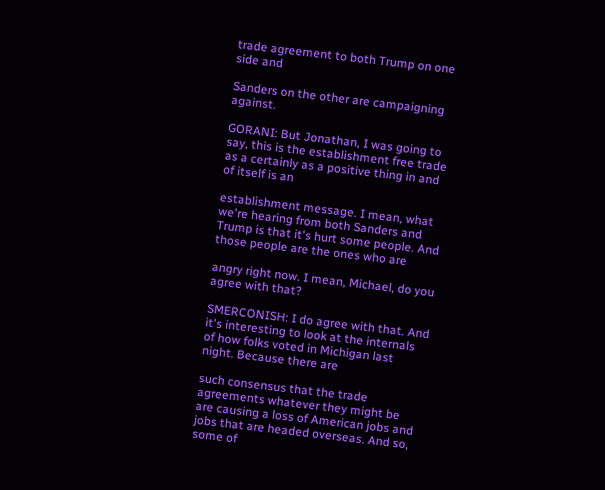trade agreement to both Trump on one side and

Sanders on the other are campaigning against.

GORANI: But Jonathan, I was going to say, this is the establishment free trade as a certainly as a positive thing in and of itself is an

establishment message. I mean, what we're hearing from both Sanders and Trump is that it's hurt some people. And those people are the ones who are

angry right now. I mean, Michael, do you agree with that?

SMERCONISH: I do agree with that. And it's interesting to look at the internals of how folks voted in Michigan last night. Because there are

such consensus that the trade agreements whatever they might be are causing a loss of American jobs and jobs that are headed overseas. And so, some of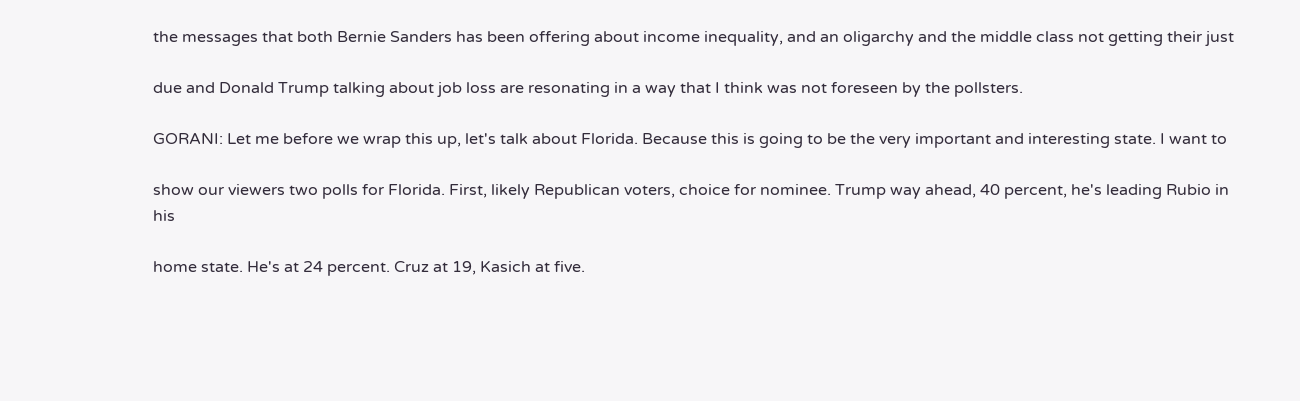the messages that both Bernie Sanders has been offering about income inequality, and an oligarchy and the middle class not getting their just

due and Donald Trump talking about job loss are resonating in a way that I think was not foreseen by the pollsters.

GORANI: Let me before we wrap this up, let's talk about Florida. Because this is going to be the very important and interesting state. I want to

show our viewers two polls for Florida. First, likely Republican voters, choice for nominee. Trump way ahead, 40 percent, he's leading Rubio in his

home state. He's at 24 percent. Cruz at 19, Kasich at five.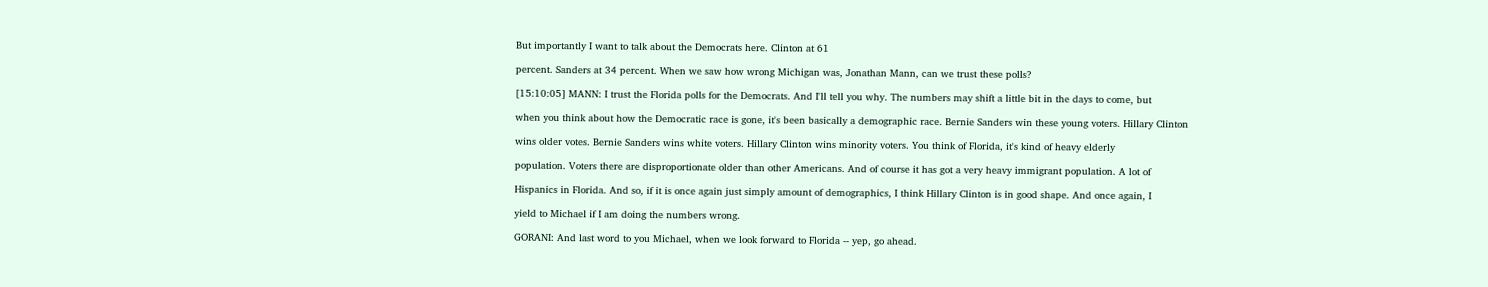But importantly I want to talk about the Democrats here. Clinton at 61

percent. Sanders at 34 percent. When we saw how wrong Michigan was, Jonathan Mann, can we trust these polls?

[15:10:05] MANN: I trust the Florida polls for the Democrats. And I'll tell you why. The numbers may shift a little bit in the days to come, but

when you think about how the Democratic race is gone, it's been basically a demographic race. Bernie Sanders win these young voters. Hillary Clinton

wins older votes. Bernie Sanders wins white voters. Hillary Clinton wins minority voters. You think of Florida, it's kind of heavy elderly

population. Voters there are disproportionate older than other Americans. And of course it has got a very heavy immigrant population. A lot of

Hispanics in Florida. And so, if it is once again just simply amount of demographics, I think Hillary Clinton is in good shape. And once again, I

yield to Michael if I am doing the numbers wrong.

GORANI: And last word to you Michael, when we look forward to Florida -- yep, go ahead.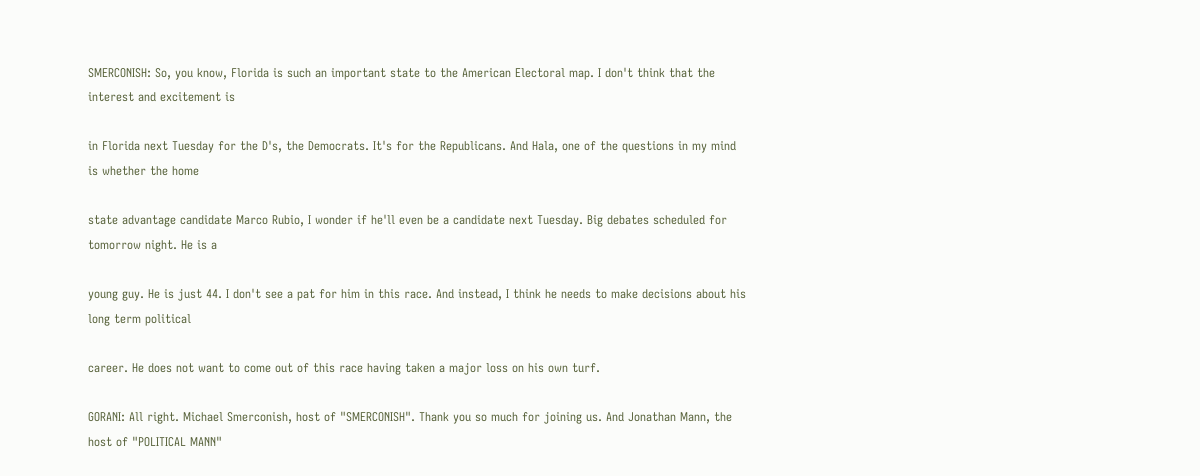SMERCONISH: So, you know, Florida is such an important state to the American Electoral map. I don't think that the interest and excitement is

in Florida next Tuesday for the D's, the Democrats. It's for the Republicans. And Hala, one of the questions in my mind is whether the home

state advantage candidate Marco Rubio, I wonder if he'll even be a candidate next Tuesday. Big debates scheduled for tomorrow night. He is a

young guy. He is just 44. I don't see a pat for him in this race. And instead, I think he needs to make decisions about his long term political

career. He does not want to come out of this race having taken a major loss on his own turf.

GORANI: All right. Michael Smerconish, host of "SMERCONISH". Thank you so much for joining us. And Jonathan Mann, the host of "POLITICAL MANN"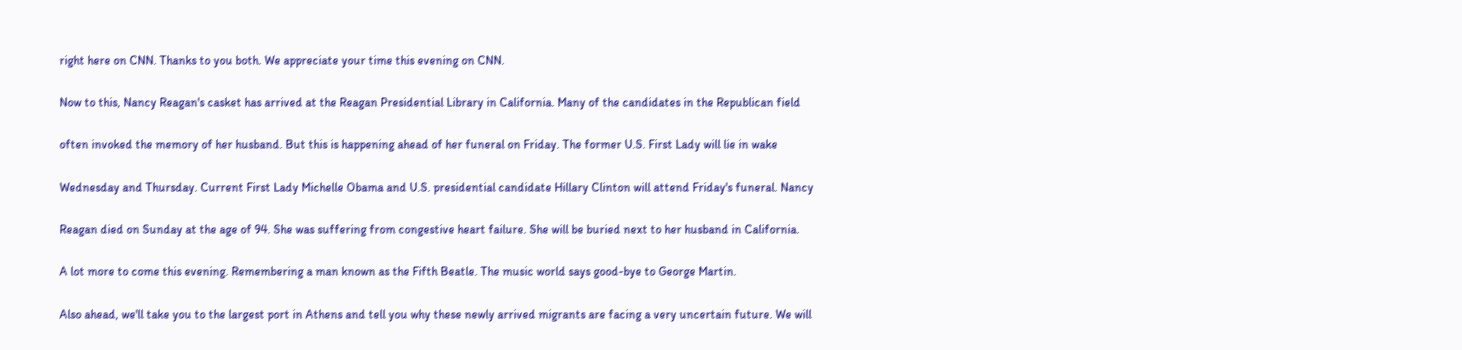right here on CNN. Thanks to you both. We appreciate your time this evening on CNN.

Now to this, Nancy Reagan's casket has arrived at the Reagan Presidential Library in California. Many of the candidates in the Republican field

often invoked the memory of her husband. But this is happening ahead of her funeral on Friday. The former U.S. First Lady will lie in wake

Wednesday and Thursday. Current First Lady Michelle Obama and U.S. presidential candidate Hillary Clinton will attend Friday's funeral. Nancy

Reagan died on Sunday at the age of 94. She was suffering from congestive heart failure. She will be buried next to her husband in California.

A lot more to come this evening. Remembering a man known as the Fifth Beatle. The music world says good-bye to George Martin.

Also ahead, we'll take you to the largest port in Athens and tell you why these newly arrived migrants are facing a very uncertain future. We will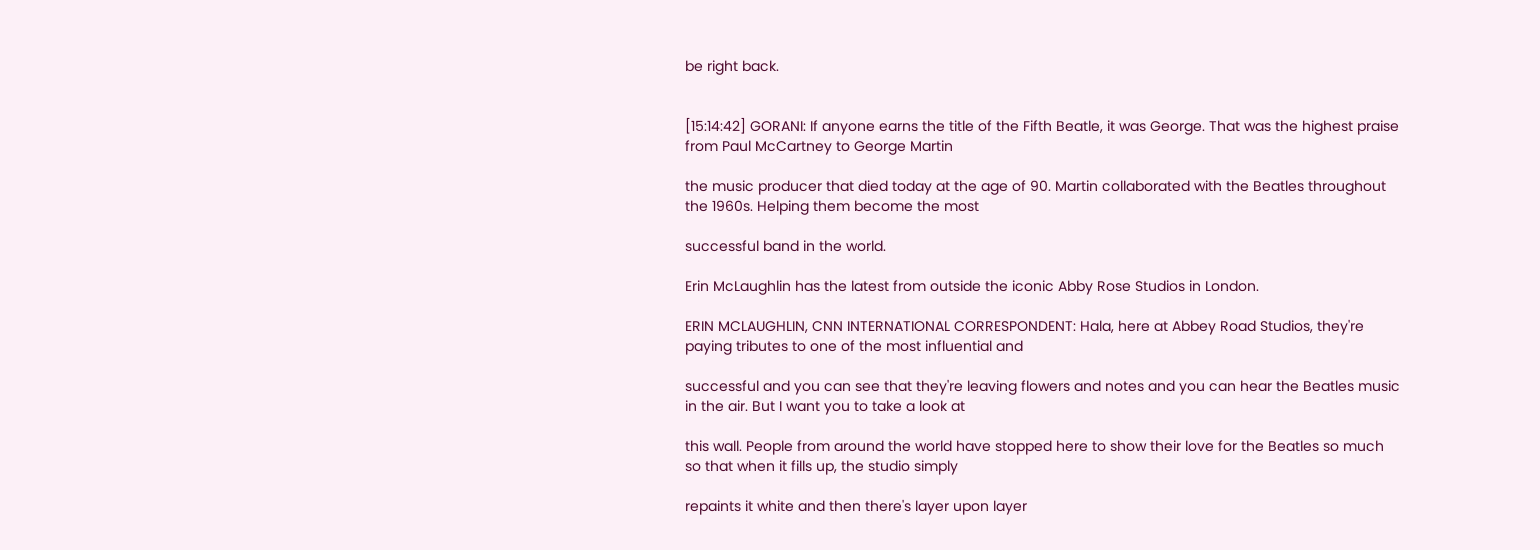be right back.


[15:14:42] GORANI: If anyone earns the title of the Fifth Beatle, it was George. That was the highest praise from Paul McCartney to George Martin

the music producer that died today at the age of 90. Martin collaborated with the Beatles throughout the 1960s. Helping them become the most

successful band in the world.

Erin McLaughlin has the latest from outside the iconic Abby Rose Studios in London.

ERIN MCLAUGHLIN, CNN INTERNATIONAL CORRESPONDENT: Hala, here at Abbey Road Studios, they're paying tributes to one of the most influential and

successful and you can see that they're leaving flowers and notes and you can hear the Beatles music in the air. But I want you to take a look at

this wall. People from around the world have stopped here to show their love for the Beatles so much so that when it fills up, the studio simply

repaints it white and then there's layer upon layer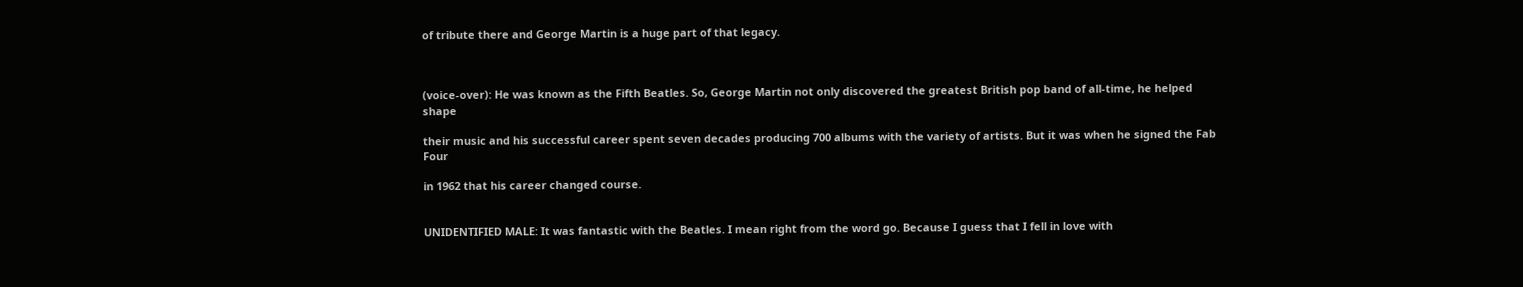of tribute there and George Martin is a huge part of that legacy.



(voice-over): He was known as the Fifth Beatles. So, George Martin not only discovered the greatest British pop band of all-time, he helped shape

their music and his successful career spent seven decades producing 700 albums with the variety of artists. But it was when he signed the Fab Four

in 1962 that his career changed course.


UNIDENTIFIED MALE: It was fantastic with the Beatles. I mean right from the word go. Because I guess that I fell in love with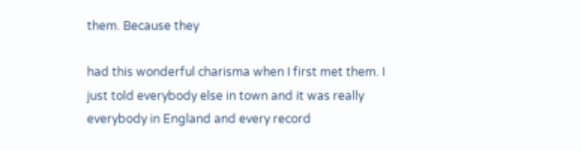them. Because they

had this wonderful charisma when I first met them. I just told everybody else in town and it was really everybody in England and every record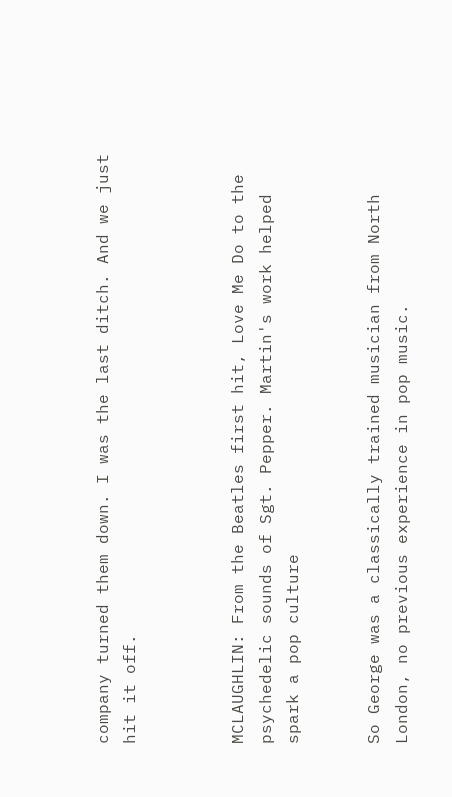company turned them down. I was the last ditch. And we just hit it off.



MCLAUGHLIN: From the Beatles first hit, Love Me Do to the psychedelic sounds of Sgt. Pepper. Martin's work helped spark a pop culture


So George was a classically trained musician from North London, no previous experience in pop music.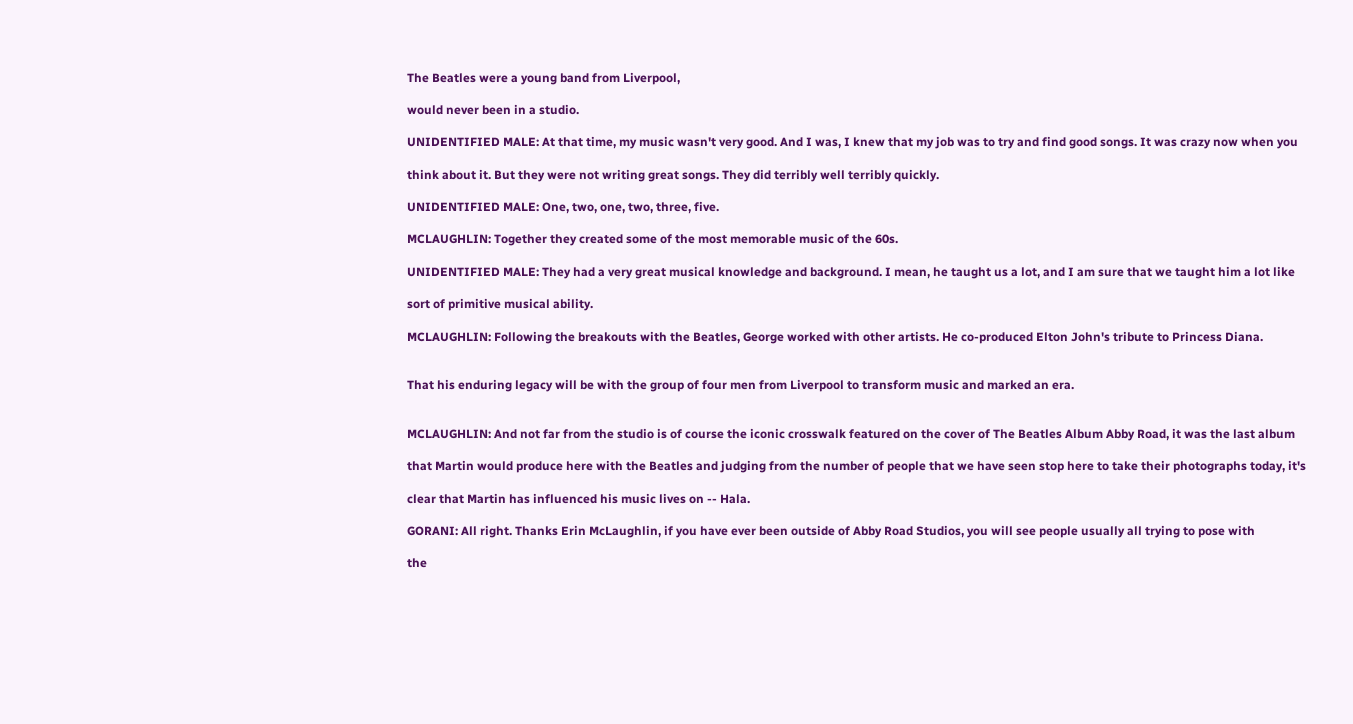The Beatles were a young band from Liverpool,

would never been in a studio.

UNIDENTIFIED MALE: At that time, my music wasn't very good. And I was, I knew that my job was to try and find good songs. It was crazy now when you

think about it. But they were not writing great songs. They did terribly well terribly quickly.

UNIDENTIFIED MALE: One, two, one, two, three, five.

MCLAUGHLIN: Together they created some of the most memorable music of the 60s.

UNIDENTIFIED MALE: They had a very great musical knowledge and background. I mean, he taught us a lot, and I am sure that we taught him a lot like

sort of primitive musical ability.

MCLAUGHLIN: Following the breakouts with the Beatles, George worked with other artists. He co-produced Elton John's tribute to Princess Diana.


That his enduring legacy will be with the group of four men from Liverpool to transform music and marked an era.


MCLAUGHLIN: And not far from the studio is of course the iconic crosswalk featured on the cover of The Beatles Album Abby Road, it was the last album

that Martin would produce here with the Beatles and judging from the number of people that we have seen stop here to take their photographs today, it's

clear that Martin has influenced his music lives on -- Hala.

GORANI: All right. Thanks Erin McLaughlin, if you have ever been outside of Abby Road Studios, you will see people usually all trying to pose with

the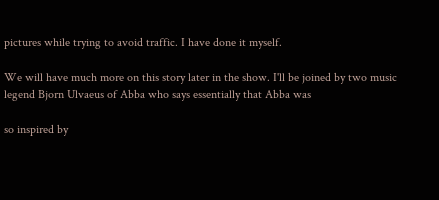pictures while trying to avoid traffic. I have done it myself.

We will have much more on this story later in the show. I'll be joined by two music legend Bjorn Ulvaeus of Abba who says essentially that Abba was

so inspired by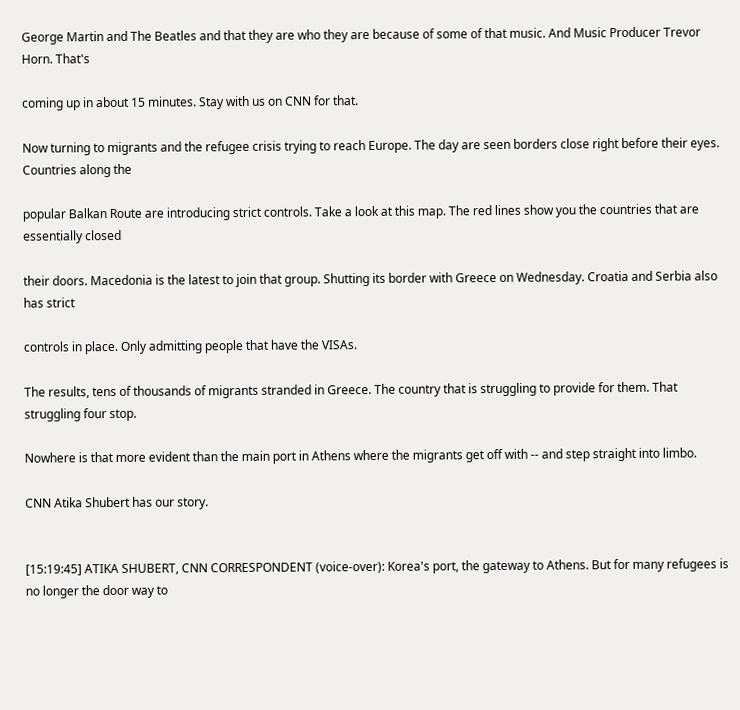George Martin and The Beatles and that they are who they are because of some of that music. And Music Producer Trevor Horn. That's

coming up in about 15 minutes. Stay with us on CNN for that.

Now turning to migrants and the refugee crisis trying to reach Europe. The day are seen borders close right before their eyes. Countries along the

popular Balkan Route are introducing strict controls. Take a look at this map. The red lines show you the countries that are essentially closed

their doors. Macedonia is the latest to join that group. Shutting its border with Greece on Wednesday. Croatia and Serbia also has strict

controls in place. Only admitting people that have the VISAs.

The results, tens of thousands of migrants stranded in Greece. The country that is struggling to provide for them. That struggling four stop.

Nowhere is that more evident than the main port in Athens where the migrants get off with -- and step straight into limbo.

CNN Atika Shubert has our story.


[15:19:45] ATIKA SHUBERT, CNN CORRESPONDENT (voice-over): Korea's port, the gateway to Athens. But for many refugees is no longer the door way to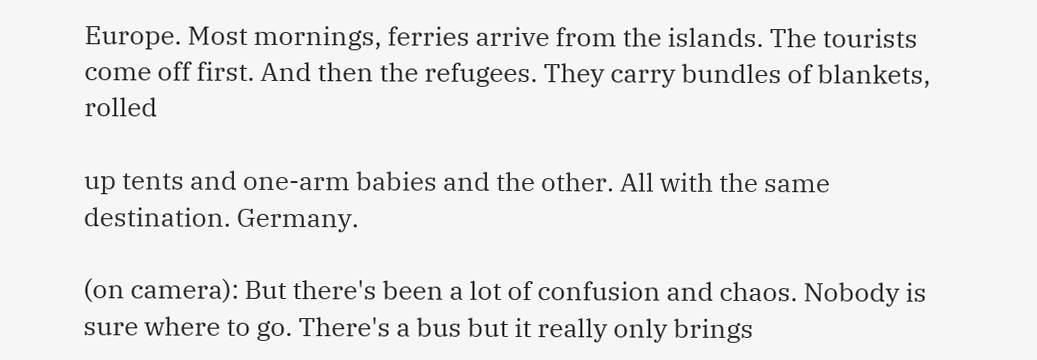Europe. Most mornings, ferries arrive from the islands. The tourists come off first. And then the refugees. They carry bundles of blankets, rolled

up tents and one-arm babies and the other. All with the same destination. Germany.

(on camera): But there's been a lot of confusion and chaos. Nobody is sure where to go. There's a bus but it really only brings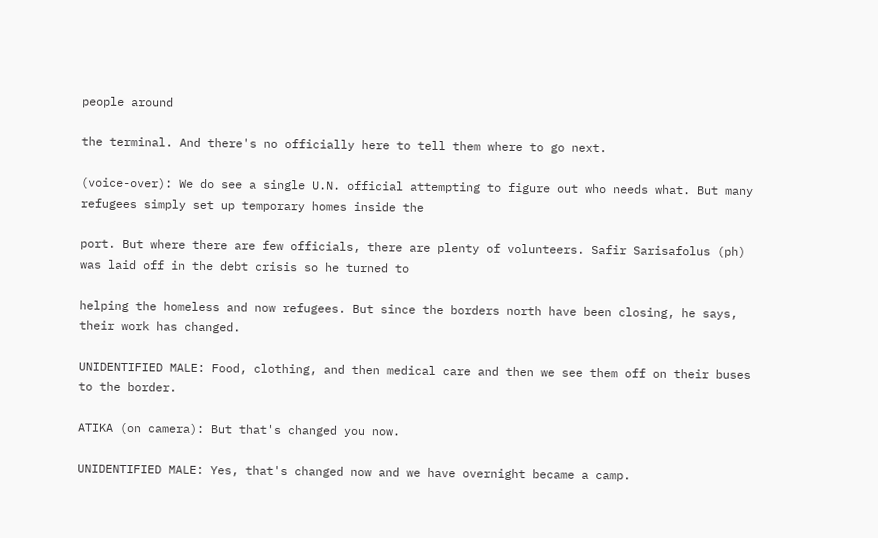people around

the terminal. And there's no officially here to tell them where to go next.

(voice-over): We do see a single U.N. official attempting to figure out who needs what. But many refugees simply set up temporary homes inside the

port. But where there are few officials, there are plenty of volunteers. Safir Sarisafolus (ph) was laid off in the debt crisis so he turned to

helping the homeless and now refugees. But since the borders north have been closing, he says, their work has changed.

UNIDENTIFIED MALE: Food, clothing, and then medical care and then we see them off on their buses to the border.

ATIKA (on camera): But that's changed you now.

UNIDENTIFIED MALE: Yes, that's changed now and we have overnight became a camp.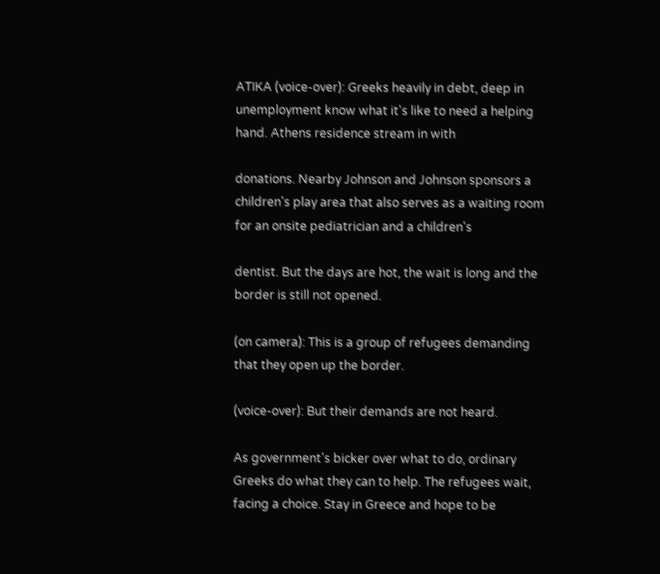ATIKA (voice-over): Greeks heavily in debt, deep in unemployment know what it's like to need a helping hand. Athens residence stream in with

donations. Nearby Johnson and Johnson sponsors a children's play area that also serves as a waiting room for an onsite pediatrician and a children's

dentist. But the days are hot, the wait is long and the border is still not opened.

(on camera): This is a group of refugees demanding that they open up the border.

(voice-over): But their demands are not heard.

As government's bicker over what to do, ordinary Greeks do what they can to help. The refugees wait, facing a choice. Stay in Greece and hope to be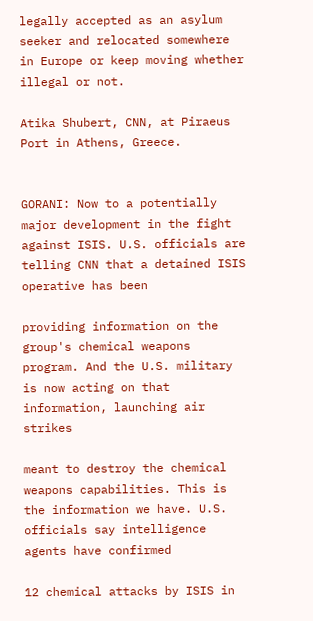legally accepted as an asylum seeker and relocated somewhere in Europe or keep moving whether illegal or not.

Atika Shubert, CNN, at Piraeus Port in Athens, Greece.


GORANI: Now to a potentially major development in the fight against ISIS. U.S. officials are telling CNN that a detained ISIS operative has been

providing information on the group's chemical weapons program. And the U.S. military is now acting on that information, launching air strikes

meant to destroy the chemical weapons capabilities. This is the information we have. U.S. officials say intelligence agents have confirmed

12 chemical attacks by ISIS in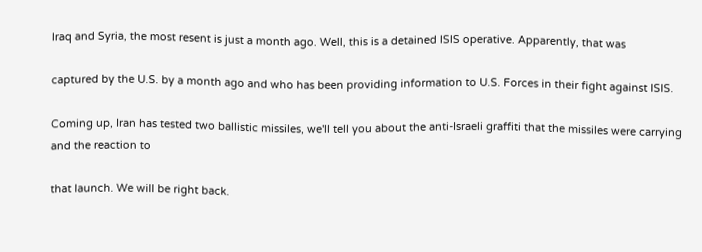Iraq and Syria, the most resent is just a month ago. Well, this is a detained ISIS operative. Apparently, that was

captured by the U.S. by a month ago and who has been providing information to U.S. Forces in their fight against ISIS.

Coming up, Iran has tested two ballistic missiles, we'll tell you about the anti-Israeli graffiti that the missiles were carrying and the reaction to

that launch. We will be right back.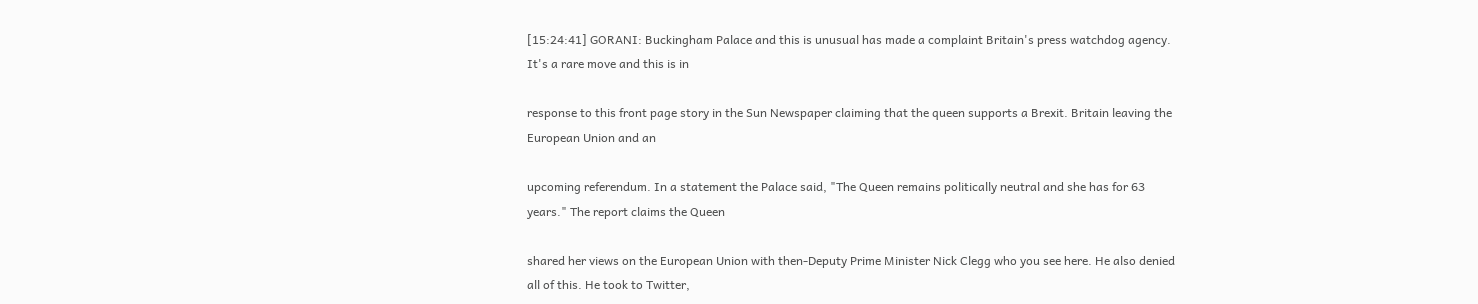[15:24:41] GORANI: Buckingham Palace and this is unusual has made a complaint Britain's press watchdog agency. It's a rare move and this is in

response to this front page story in the Sun Newspaper claiming that the queen supports a Brexit. Britain leaving the European Union and an

upcoming referendum. In a statement the Palace said, "The Queen remains politically neutral and she has for 63 years." The report claims the Queen

shared her views on the European Union with then-Deputy Prime Minister Nick Clegg who you see here. He also denied all of this. He took to Twitter,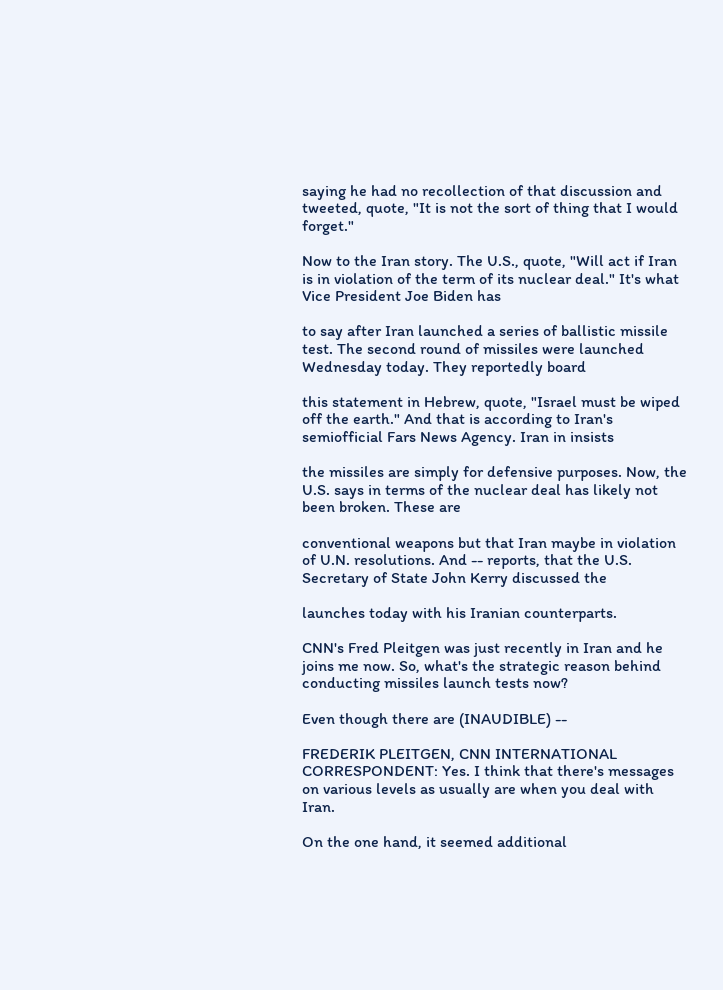saying he had no recollection of that discussion and tweeted, quote, "It is not the sort of thing that I would forget."

Now to the Iran story. The U.S., quote, "Will act if Iran is in violation of the term of its nuclear deal." It's what Vice President Joe Biden has

to say after Iran launched a series of ballistic missile test. The second round of missiles were launched Wednesday today. They reportedly board

this statement in Hebrew, quote, "Israel must be wiped off the earth." And that is according to Iran's semiofficial Fars News Agency. Iran in insists

the missiles are simply for defensive purposes. Now, the U.S. says in terms of the nuclear deal has likely not been broken. These are

conventional weapons but that Iran maybe in violation of U.N. resolutions. And -- reports, that the U.S. Secretary of State John Kerry discussed the

launches today with his Iranian counterparts.

CNN's Fred Pleitgen was just recently in Iran and he joins me now. So, what's the strategic reason behind conducting missiles launch tests now?

Even though there are (INAUDIBLE) --

FREDERIK PLEITGEN, CNN INTERNATIONAL CORRESPONDENT: Yes. I think that there's messages on various levels as usually are when you deal with Iran.

On the one hand, it seemed additional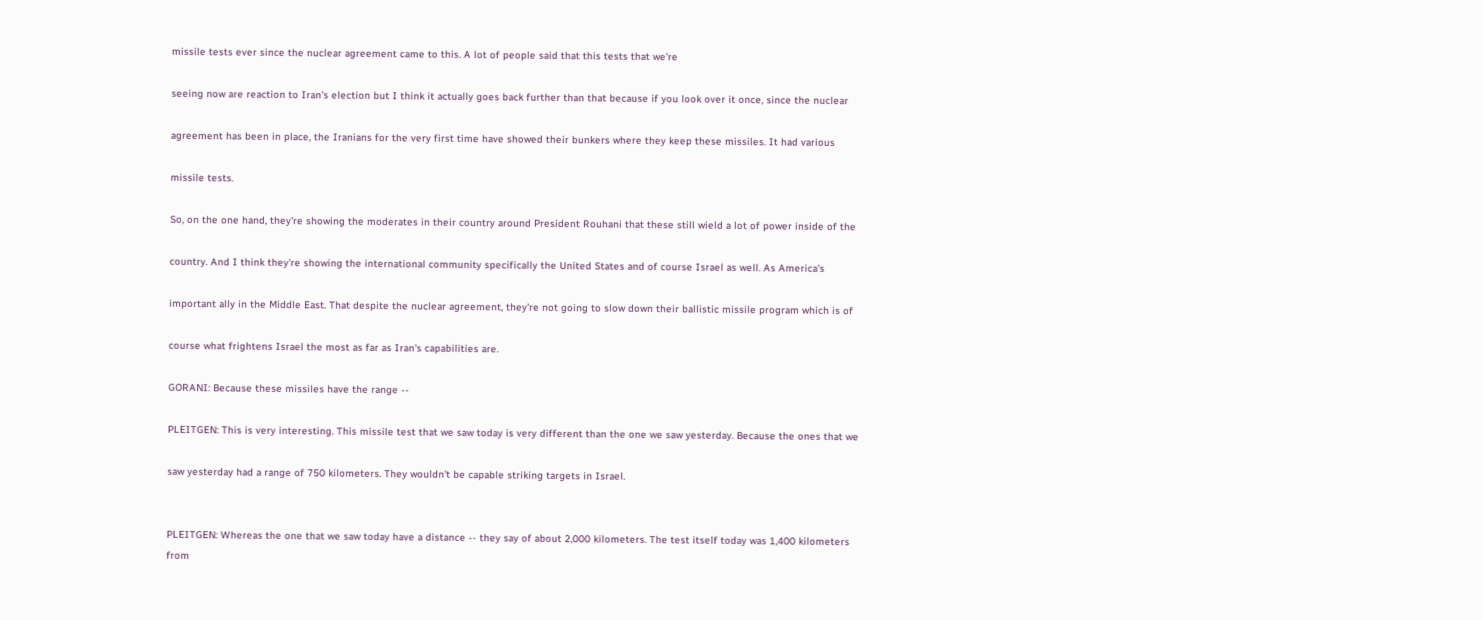missile tests ever since the nuclear agreement came to this. A lot of people said that this tests that we're

seeing now are reaction to Iran's election but I think it actually goes back further than that because if you look over it once, since the nuclear

agreement has been in place, the Iranians for the very first time have showed their bunkers where they keep these missiles. It had various

missile tests.

So, on the one hand, they're showing the moderates in their country around President Rouhani that these still wield a lot of power inside of the

country. And I think they're showing the international community specifically the United States and of course Israel as well. As America's

important ally in the Middle East. That despite the nuclear agreement, they're not going to slow down their ballistic missile program which is of

course what frightens Israel the most as far as Iran's capabilities are.

GORANI: Because these missiles have the range --

PLEITGEN: This is very interesting. This missile test that we saw today is very different than the one we saw yesterday. Because the ones that we

saw yesterday had a range of 750 kilometers. They wouldn't be capable striking targets in Israel.


PLEITGEN: Whereas the one that we saw today have a distance -- they say of about 2,000 kilometers. The test itself today was 1,400 kilometers from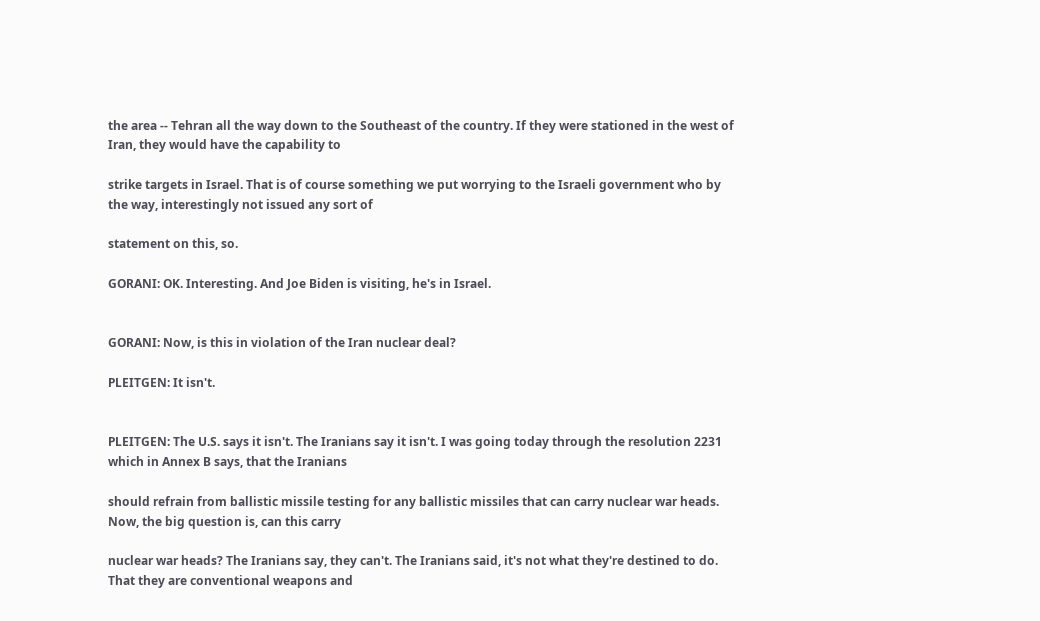the area -- Tehran all the way down to the Southeast of the country. If they were stationed in the west of Iran, they would have the capability to

strike targets in Israel. That is of course something we put worrying to the Israeli government who by the way, interestingly not issued any sort of

statement on this, so.

GORANI: OK. Interesting. And Joe Biden is visiting, he's in Israel.


GORANI: Now, is this in violation of the Iran nuclear deal?

PLEITGEN: It isn't.


PLEITGEN: The U.S. says it isn't. The Iranians say it isn't. I was going today through the resolution 2231 which in Annex B says, that the Iranians

should refrain from ballistic missile testing for any ballistic missiles that can carry nuclear war heads. Now, the big question is, can this carry

nuclear war heads? The Iranians say, they can't. The Iranians said, it's not what they're destined to do. That they are conventional weapons and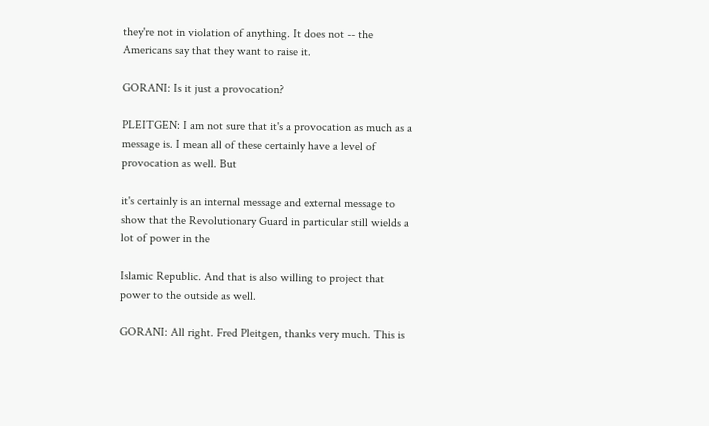they're not in violation of anything. It does not -- the Americans say that they want to raise it.

GORANI: Is it just a provocation?

PLEITGEN: I am not sure that it's a provocation as much as a message is. I mean all of these certainly have a level of provocation as well. But

it's certainly is an internal message and external message to show that the Revolutionary Guard in particular still wields a lot of power in the

Islamic Republic. And that is also willing to project that power to the outside as well.

GORANI: All right. Fred Pleitgen, thanks very much. This is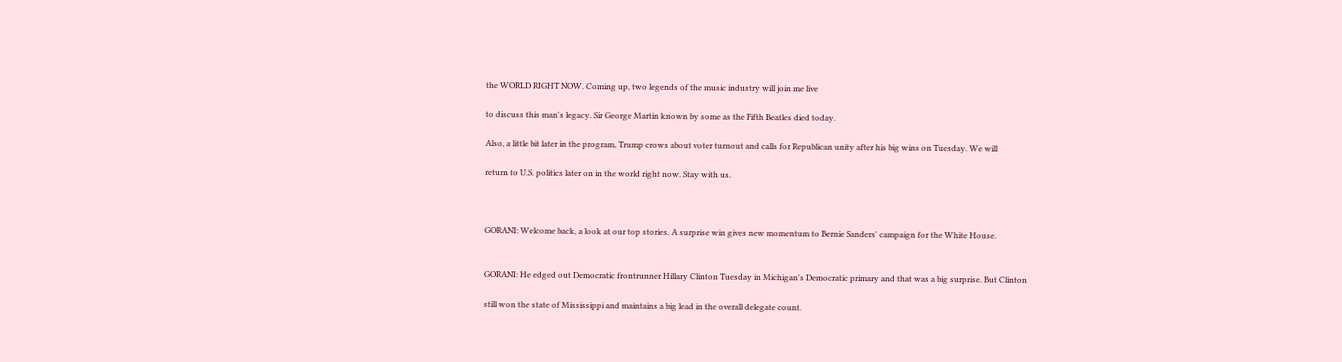the WORLD RIGHT NOW. Coming up, two legends of the music industry will join me live

to discuss this man's legacy. Sir George Martin known by some as the Fifth Beatles died today.

Also, a little bit later in the program, Trump crows about voter turnout and calls for Republican unity after his big wins on Tuesday. We will

return to U.S. politics later on in the world right now. Stay with us.



GORANI: Welcome back, a look at our top stories. A surprise win gives new momentum to Bernie Sanders' campaign for the White House.


GORANI: He edged out Democratic frontrunner Hillary Clinton Tuesday in Michigan's Democratic primary and that was a big surprise. But Clinton

still won the state of Mississippi and maintains a big lead in the overall delegate count.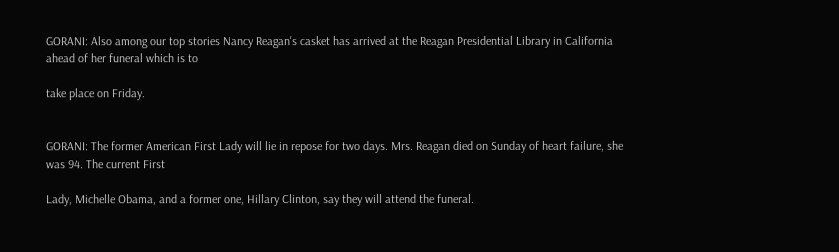GORANI: Also among our top stories Nancy Reagan's casket has arrived at the Reagan Presidential Library in California ahead of her funeral which is to

take place on Friday.


GORANI: The former American First Lady will lie in repose for two days. Mrs. Reagan died on Sunday of heart failure, she was 94. The current First

Lady, Michelle Obama, and a former one, Hillary Clinton, say they will attend the funeral.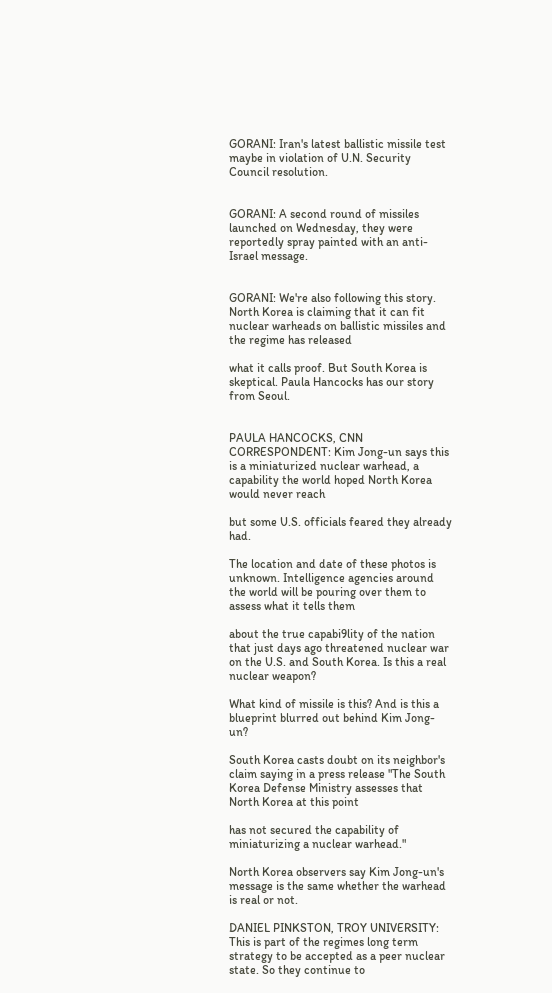GORANI: Iran's latest ballistic missile test maybe in violation of U.N. Security Council resolution.


GORANI: A second round of missiles launched on Wednesday, they were reportedly spray painted with an anti-Israel message.


GORANI: We're also following this story. North Korea is claiming that it can fit nuclear warheads on ballistic missiles and the regime has released

what it calls proof. But South Korea is skeptical. Paula Hancocks has our story from Seoul.


PAULA HANCOCKS, CNN CORRESPONDENT: Kim Jong-un says this is a miniaturized nuclear warhead, a capability the world hoped North Korea would never reach

but some U.S. officials feared they already had.

The location and date of these photos is unknown. Intelligence agencies around the world will be pouring over them to assess what it tells them

about the true capabi9lity of the nation that just days ago threatened nuclear war on the U.S. and South Korea. Is this a real nuclear weapon?

What kind of missile is this? And is this a blueprint blurred out behind Kim Jong-un?

South Korea casts doubt on its neighbor's claim saying in a press release "The South Korea Defense Ministry assesses that North Korea at this point

has not secured the capability of miniaturizing a nuclear warhead."

North Korea observers say Kim Jong-un's message is the same whether the warhead is real or not.

DANIEL PINKSTON, TROY UNIVERSITY: This is part of the regimes long term strategy to be accepted as a peer nuclear state. So they continue to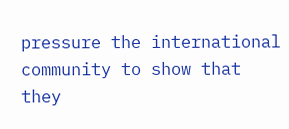pressure the international community to show that they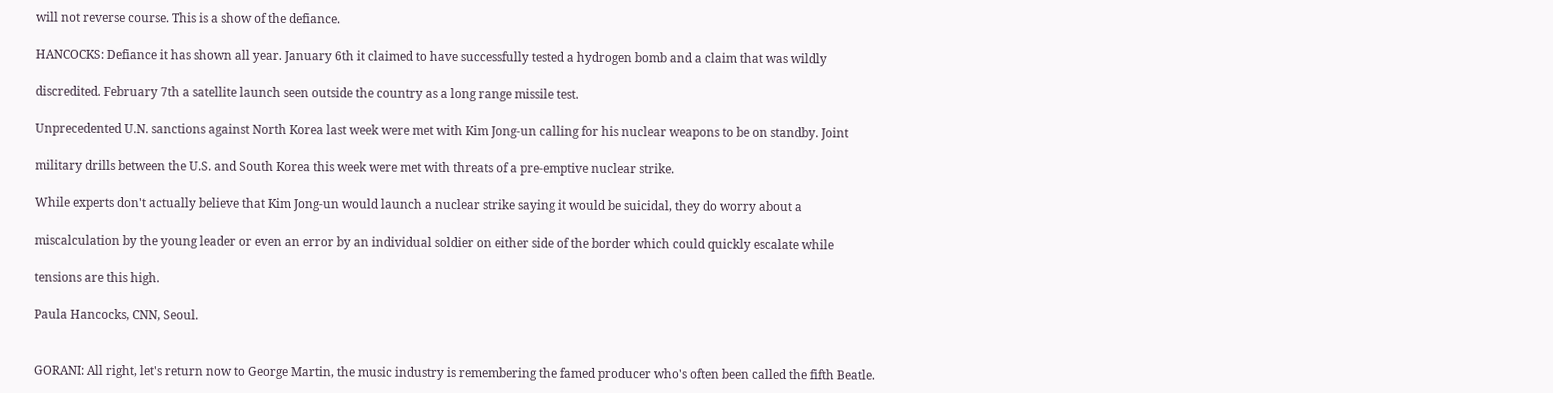will not reverse course. This is a show of the defiance.

HANCOCKS: Defiance it has shown all year. January 6th it claimed to have successfully tested a hydrogen bomb and a claim that was wildly

discredited. February 7th a satellite launch seen outside the country as a long range missile test.

Unprecedented U.N. sanctions against North Korea last week were met with Kim Jong-un calling for his nuclear weapons to be on standby. Joint

military drills between the U.S. and South Korea this week were met with threats of a pre-emptive nuclear strike.

While experts don't actually believe that Kim Jong-un would launch a nuclear strike saying it would be suicidal, they do worry about a

miscalculation by the young leader or even an error by an individual soldier on either side of the border which could quickly escalate while

tensions are this high.

Paula Hancocks, CNN, Seoul.


GORANI: All right, let's return now to George Martin, the music industry is remembering the famed producer who's often been called the fifth Beatle.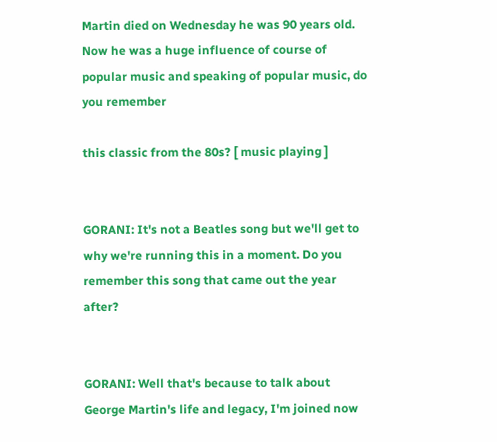Martin died on Wednesday he was 90 years old. Now he was a huge influence of course of popular music and speaking of popular music, do you remember

this classic from the 80s? [ music playing ]


GORANI: It's not a Beatles song but we'll get to why we're running this in a moment. Do you remember this song that came out the year after?


GORANI: Well that's because to talk about George Martin's life and legacy, I'm joined now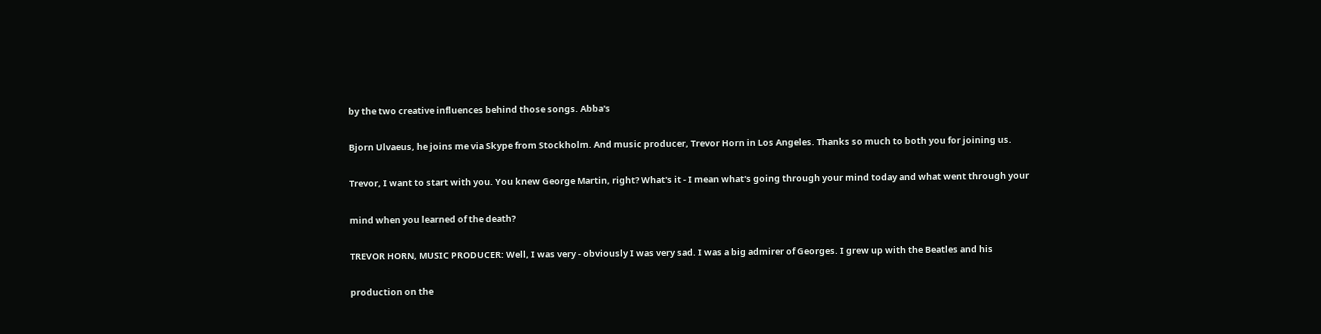by the two creative influences behind those songs. Abba's

Bjorn Ulvaeus, he joins me via Skype from Stockholm. And music producer, Trevor Horn in Los Angeles. Thanks so much to both you for joining us.

Trevor, I want to start with you. You knew George Martin, right? What's it - I mean what's going through your mind today and what went through your

mind when you learned of the death?

TREVOR HORN, MUSIC PRODUCER: Well, I was very - obviously I was very sad. I was a big admirer of Georges. I grew up with the Beatles and his

production on the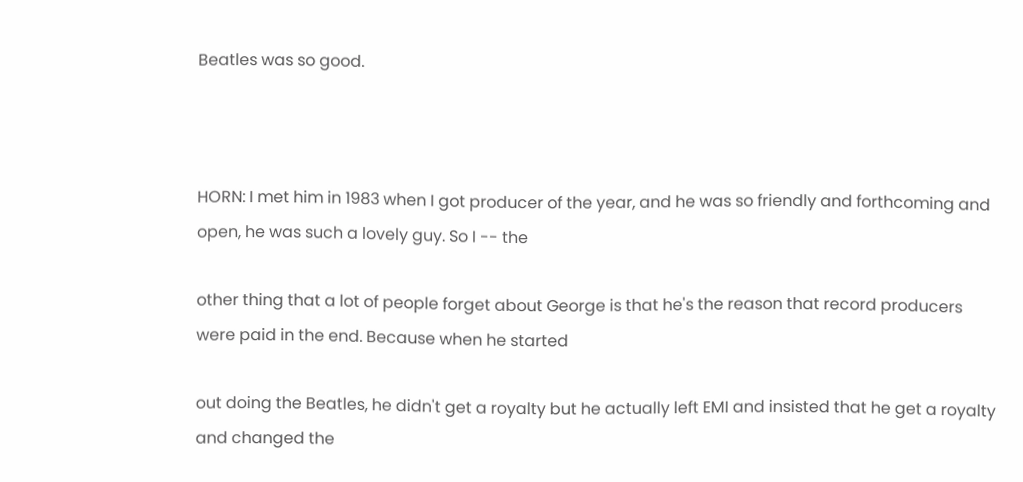Beatles was so good.



HORN: I met him in 1983 when I got producer of the year, and he was so friendly and forthcoming and open, he was such a lovely guy. So I -- the

other thing that a lot of people forget about George is that he's the reason that record producers were paid in the end. Because when he started

out doing the Beatles, he didn't get a royalty but he actually left EMI and insisted that he get a royalty and changed the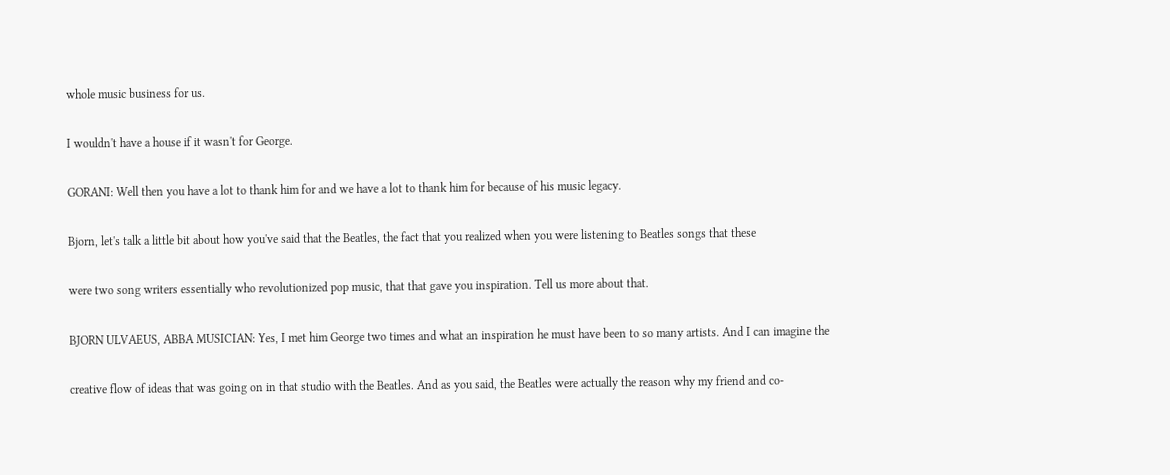whole music business for us.

I wouldn't have a house if it wasn't for George.

GORANI: Well then you have a lot to thank him for and we have a lot to thank him for because of his music legacy.

Bjorn, let's talk a little bit about how you've said that the Beatles, the fact that you realized when you were listening to Beatles songs that these

were two song writers essentially who revolutionized pop music, that that gave you inspiration. Tell us more about that.

BJORN ULVAEUS, ABBA MUSICIAN: Yes, I met him George two times and what an inspiration he must have been to so many artists. And I can imagine the

creative flow of ideas that was going on in that studio with the Beatles. And as you said, the Beatles were actually the reason why my friend and co-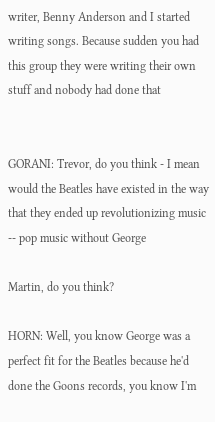writer, Benny Anderson and I started writing songs. Because sudden you had this group they were writing their own stuff and nobody had done that


GORANI: Trevor, do you think - I mean would the Beatles have existed in the way that they ended up revolutionizing music -- pop music without George

Martin, do you think?

HORN: Well, you know George was a perfect fit for the Beatles because he'd done the Goons records, you know I'm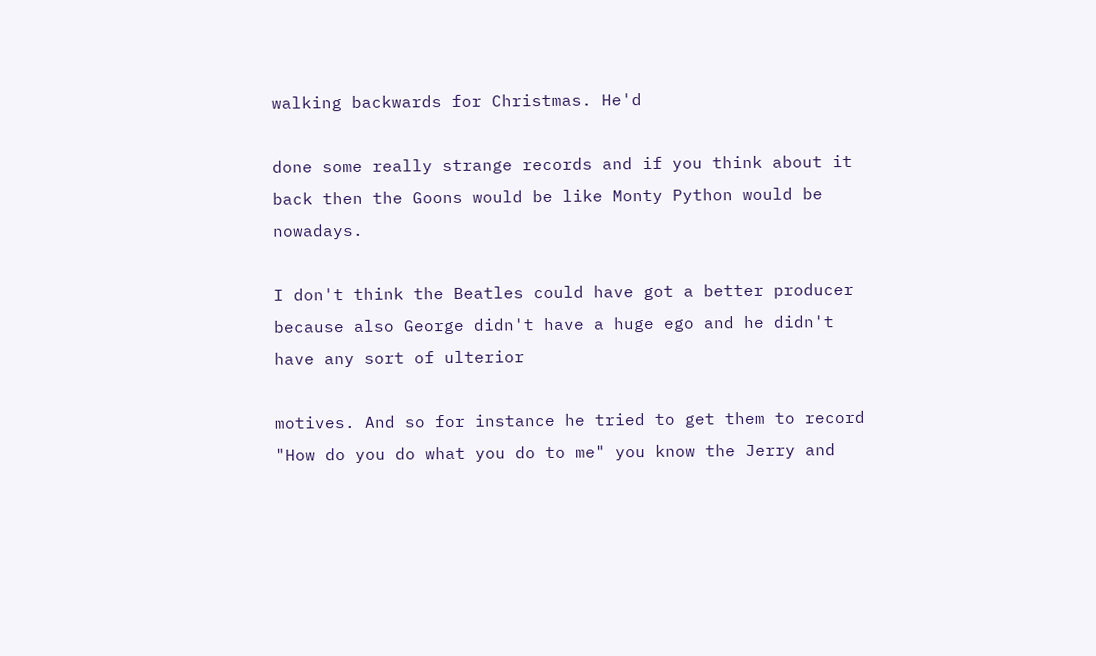walking backwards for Christmas. He'd

done some really strange records and if you think about it back then the Goons would be like Monty Python would be nowadays.

I don't think the Beatles could have got a better producer because also George didn't have a huge ego and he didn't have any sort of ulterior

motives. And so for instance he tried to get them to record "How do you do what you do to me" you know the Jerry and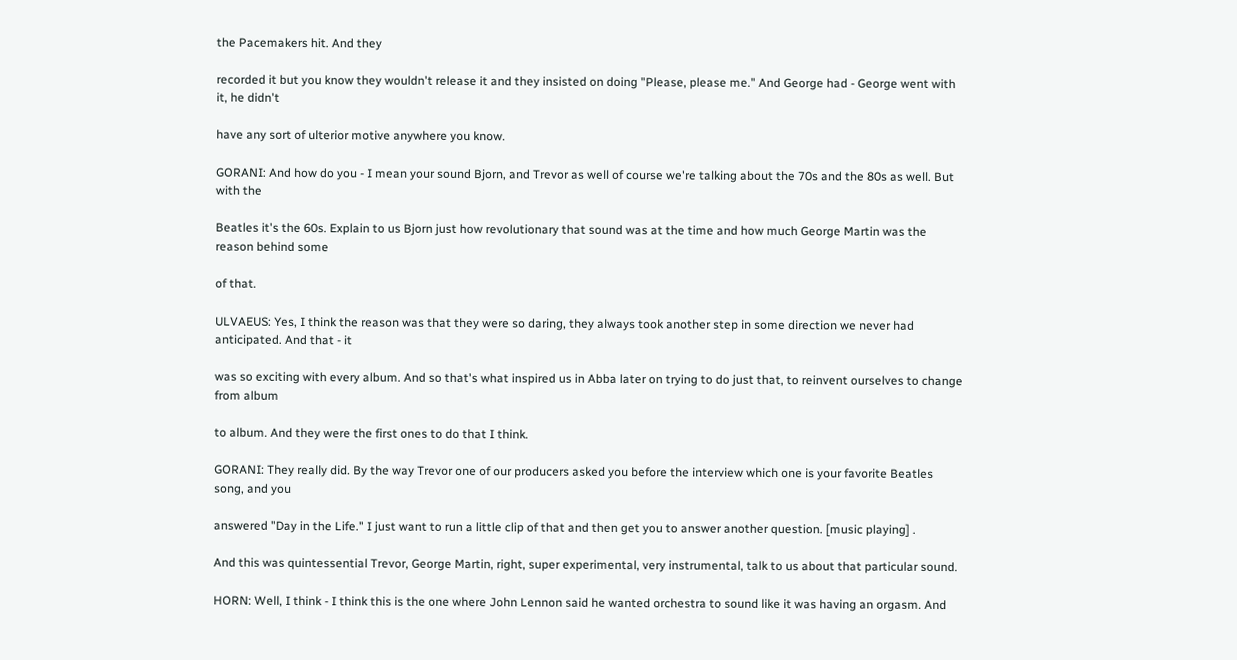the Pacemakers hit. And they

recorded it but you know they wouldn't release it and they insisted on doing "Please, please me." And George had - George went with it, he didn't

have any sort of ulterior motive anywhere you know.

GORANI: And how do you - I mean your sound Bjorn, and Trevor as well of course we're talking about the 70s and the 80s as well. But with the

Beatles it's the 60s. Explain to us Bjorn just how revolutionary that sound was at the time and how much George Martin was the reason behind some

of that.

ULVAEUS: Yes, I think the reason was that they were so daring, they always took another step in some direction we never had anticipated. And that - it

was so exciting with every album. And so that's what inspired us in Abba later on trying to do just that, to reinvent ourselves to change from album

to album. And they were the first ones to do that I think.

GORANI: They really did. By the way Trevor one of our producers asked you before the interview which one is your favorite Beatles song, and you

answered "Day in the Life." I just want to run a little clip of that and then get you to answer another question. [music playing] .

And this was quintessential Trevor, George Martin, right, super experimental, very instrumental, talk to us about that particular sound.

HORN: Well, I think - I think this is the one where John Lennon said he wanted orchestra to sound like it was having an orgasm. And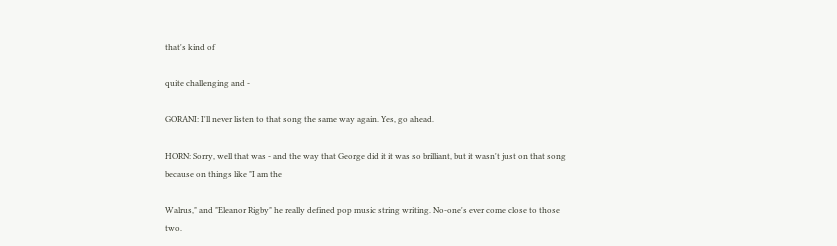that's kind of

quite challenging and -

GORANI: I'll never listen to that song the same way again. Yes, go ahead.

HORN: Sorry, well that was - and the way that George did it it was so brilliant, but it wasn't just on that song because on things like "I am the

Walrus," and "Eleanor Rigby" he really defined pop music string writing. No-one's ever come close to those two.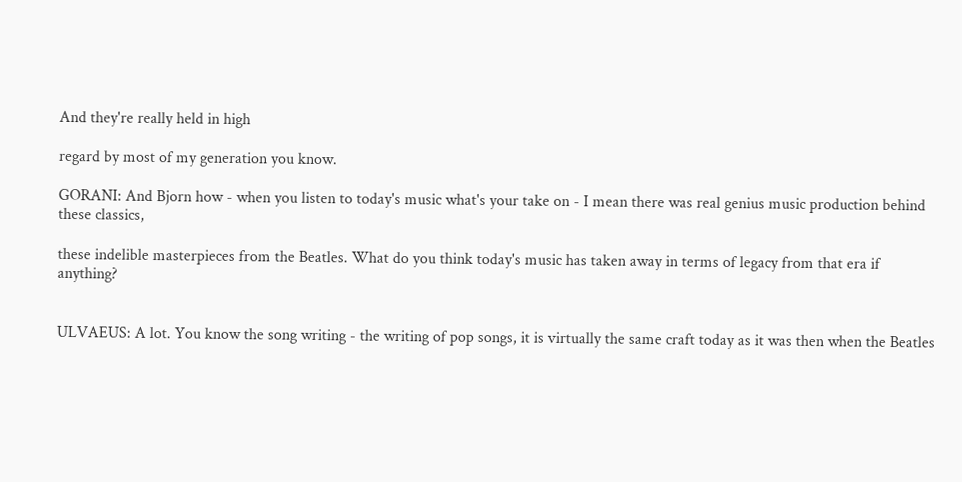And they're really held in high

regard by most of my generation you know.

GORANI: And Bjorn how - when you listen to today's music what's your take on - I mean there was real genius music production behind these classics,

these indelible masterpieces from the Beatles. What do you think today's music has taken away in terms of legacy from that era if anything?


ULVAEUS: A lot. You know the song writing - the writing of pop songs, it is virtually the same craft today as it was then when the Beatles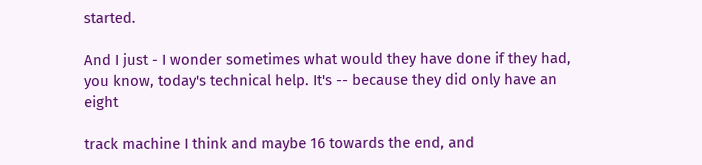started.

And I just - I wonder sometimes what would they have done if they had, you know, today's technical help. It's -- because they did only have an eight

track machine I think and maybe 16 towards the end, and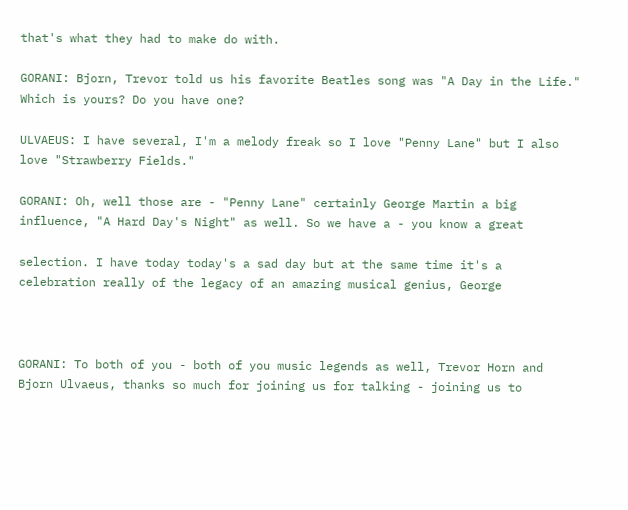that's what they had to make do with.

GORANI: Bjorn, Trevor told us his favorite Beatles song was "A Day in the Life." Which is yours? Do you have one?

ULVAEUS: I have several, I'm a melody freak so I love "Penny Lane" but I also love "Strawberry Fields."

GORANI: Oh, well those are - "Penny Lane" certainly George Martin a big influence, "A Hard Day's Night" as well. So we have a - you know a great

selection. I have today today's a sad day but at the same time it's a celebration really of the legacy of an amazing musical genius, George



GORANI: To both of you - both of you music legends as well, Trevor Horn and Bjorn Ulvaeus, thanks so much for joining us for talking - joining us to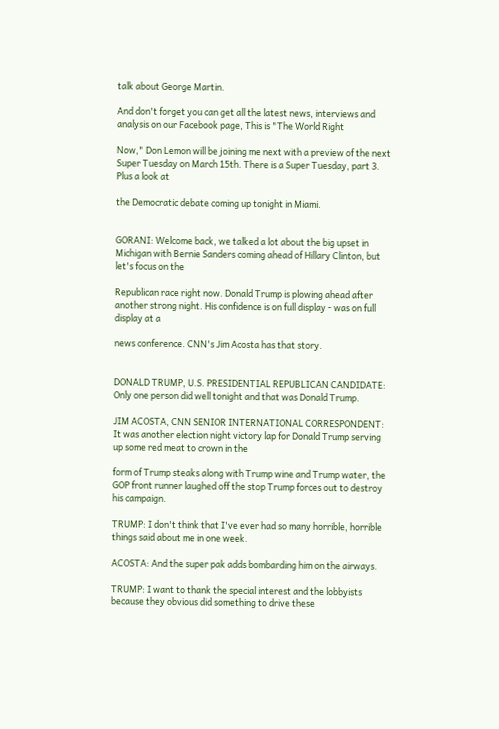talk about George Martin.

And don't forget you can get all the latest news, interviews and analysis on our Facebook page, This is "The World Right

Now," Don Lemon will be joining me next with a preview of the next Super Tuesday on March 15th. There is a Super Tuesday, part 3. Plus a look at

the Democratic debate coming up tonight in Miami.


GORANI: Welcome back, we talked a lot about the big upset in Michigan with Bernie Sanders coming ahead of Hillary Clinton, but let's focus on the

Republican race right now. Donald Trump is plowing ahead after another strong night. His confidence is on full display - was on full display at a

news conference. CNN's Jim Acosta has that story.


DONALD TRUMP, U.S. PRESIDENTIAL REPUBLICAN CANDIDATE: Only one person did well tonight and that was Donald Trump.

JIM ACOSTA, CNN SENIOR INTERNATIONAL CORRESPONDENT: It was another election night victory lap for Donald Trump serving up some red meat to crown in the

form of Trump steaks along with Trump wine and Trump water, the GOP front runner laughed off the stop Trump forces out to destroy his campaign.

TRUMP: I don't think that I've ever had so many horrible, horrible things said about me in one week.

ACOSTA: And the super pak adds bombarding him on the airways.

TRUMP: I want to thank the special interest and the lobbyists because they obvious did something to drive these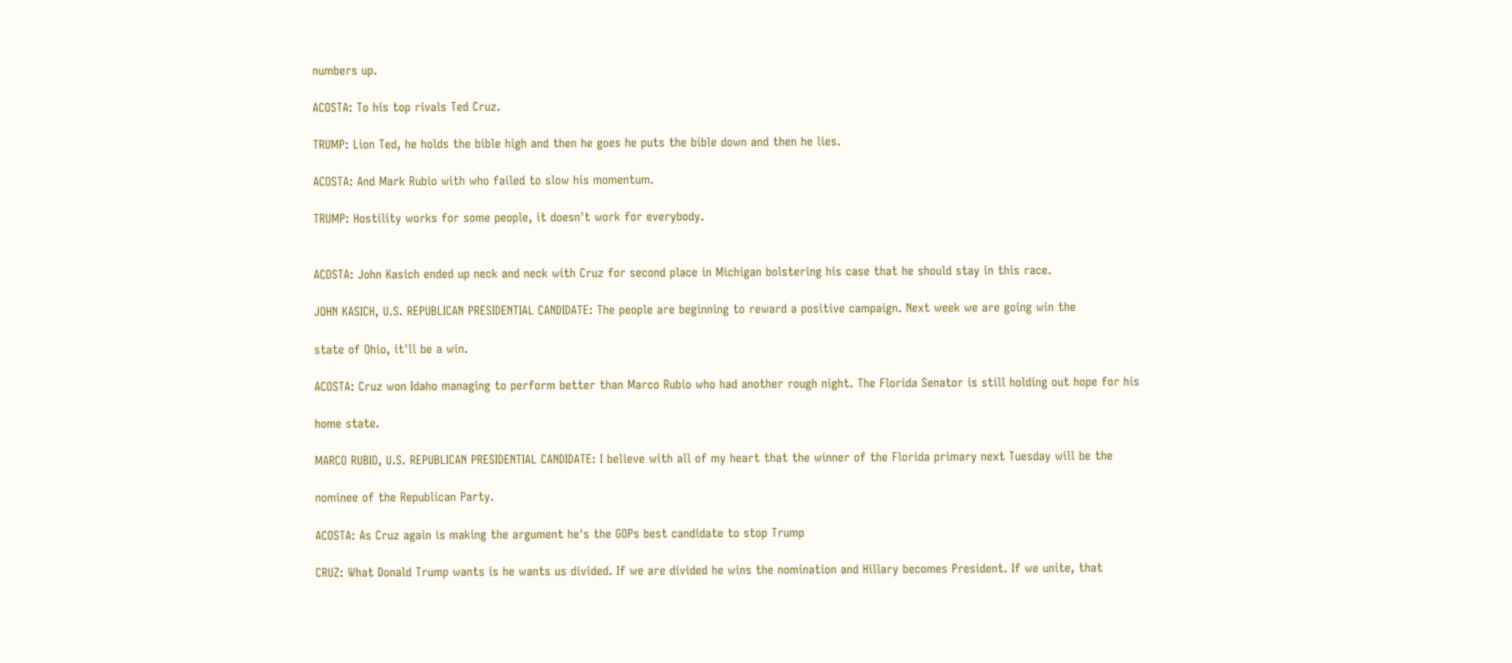numbers up.

ACOSTA: To his top rivals Ted Cruz.

TRUMP: Lion Ted, he holds the bible high and then he goes he puts the bible down and then he lies.

ACOSTA: And Mark Rubio with who failed to slow his momentum.

TRUMP: Hostility works for some people, it doesn't work for everybody.


ACOSTA: John Kasich ended up neck and neck with Cruz for second place in Michigan bolstering his case that he should stay in this race.

JOHN KASICH, U.S. REPUBLICAN PRESIDENTIAL CANDIDATE: The people are beginning to reward a positive campaign. Next week we are going win the

state of Ohio, it'll be a win.

ACOSTA: Cruz won Idaho managing to perform better than Marco Rubio who had another rough night. The Florida Senator is still holding out hope for his

home state.

MARCO RUBIO, U.S. REPUBLICAN PRESIDENTIAL CANDIDATE: I believe with all of my heart that the winner of the Florida primary next Tuesday will be the

nominee of the Republican Party.

ACOSTA: As Cruz again is making the argument he's the GOPs best candidate to stop Trump

CRUZ: What Donald Trump wants is he wants us divided. If we are divided he wins the nomination and Hillary becomes President. If we unite, that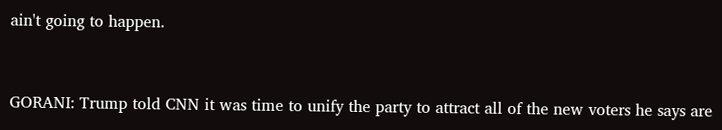ain't going to happen.


GORANI: Trump told CNN it was time to unify the party to attract all of the new voters he says are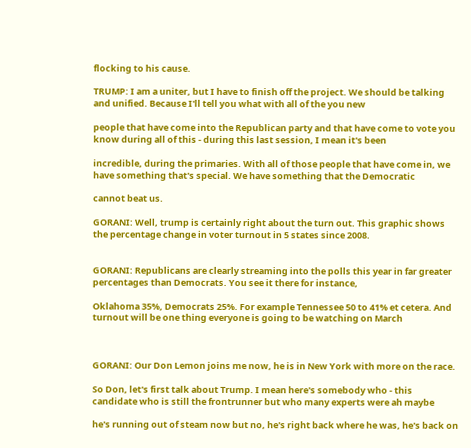flocking to his cause.

TRUMP: I am a uniter, but I have to finish off the project. We should be talking and unified. Because I'll tell you what with all of the you new

people that have come into the Republican party and that have come to vote you know during all of this - during this last session, I mean it's been

incredible, during the primaries. With all of those people that have come in, we have something that's special. We have something that the Democratic

cannot beat us.

GORANI: Well, trump is certainly right about the turn out. This graphic shows the percentage change in voter turnout in 5 states since 2008.


GORANI: Republicans are clearly streaming into the polls this year in far greater percentages than Democrats. You see it there for instance,

Oklahoma 35%, Democrats 25%. For example Tennessee 50 to 41% et cetera. And turnout will be one thing everyone is going to be watching on March



GORANI: Our Don Lemon joins me now, he is in New York with more on the race.

So Don, let's first talk about Trump. I mean here's somebody who - this candidate who is still the frontrunner but who many experts were ah maybe

he's running out of steam now but no, he's right back where he was, he's back on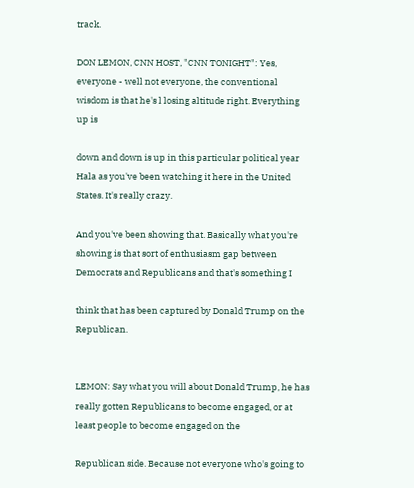track.

DON LEMON, CNN HOST, "CNN TONIGHT": Yes, everyone - well not everyone, the conventional wisdom is that he's l losing altitude right. Everything up is

down and down is up in this particular political year Hala as you've been watching it here in the United States. It's really crazy.

And you've been showing that. Basically what you're showing is that sort of enthusiasm gap between Democrats and Republicans and that's something I

think that has been captured by Donald Trump on the Republican.


LEMON: Say what you will about Donald Trump, he has really gotten Republicans to become engaged, or at least people to become engaged on the

Republican side. Because not everyone who's going to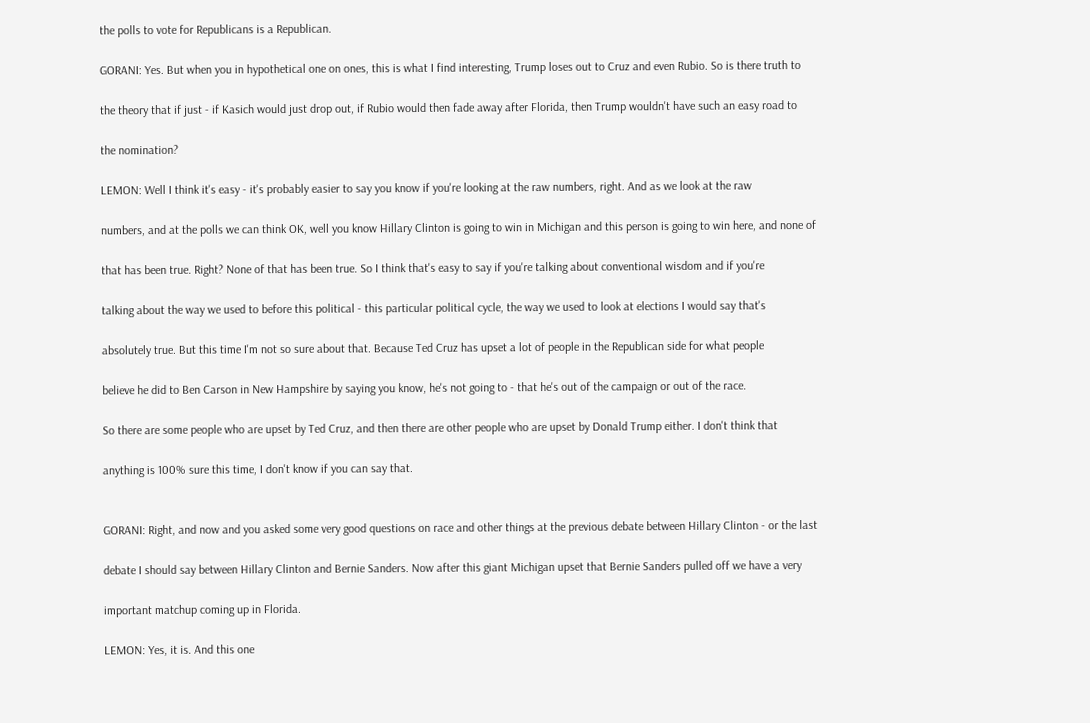the polls to vote for Republicans is a Republican.

GORANI: Yes. But when you in hypothetical one on ones, this is what I find interesting, Trump loses out to Cruz and even Rubio. So is there truth to

the theory that if just - if Kasich would just drop out, if Rubio would then fade away after Florida, then Trump wouldn't have such an easy road to

the nomination?

LEMON: Well I think it's easy - it's probably easier to say you know if you're looking at the raw numbers, right. And as we look at the raw

numbers, and at the polls we can think OK, well you know Hillary Clinton is going to win in Michigan and this person is going to win here, and none of

that has been true. Right? None of that has been true. So I think that's easy to say if you're talking about conventional wisdom and if you're

talking about the way we used to before this political - this particular political cycle, the way we used to look at elections I would say that's

absolutely true. But this time I'm not so sure about that. Because Ted Cruz has upset a lot of people in the Republican side for what people

believe he did to Ben Carson in New Hampshire by saying you know, he's not going to - that he's out of the campaign or out of the race.

So there are some people who are upset by Ted Cruz, and then there are other people who are upset by Donald Trump either. I don't think that

anything is 100% sure this time, I don't know if you can say that.


GORANI: Right, and now and you asked some very good questions on race and other things at the previous debate between Hillary Clinton - or the last

debate I should say between Hillary Clinton and Bernie Sanders. Now after this giant Michigan upset that Bernie Sanders pulled off we have a very

important matchup coming up in Florida.

LEMON: Yes, it is. And this one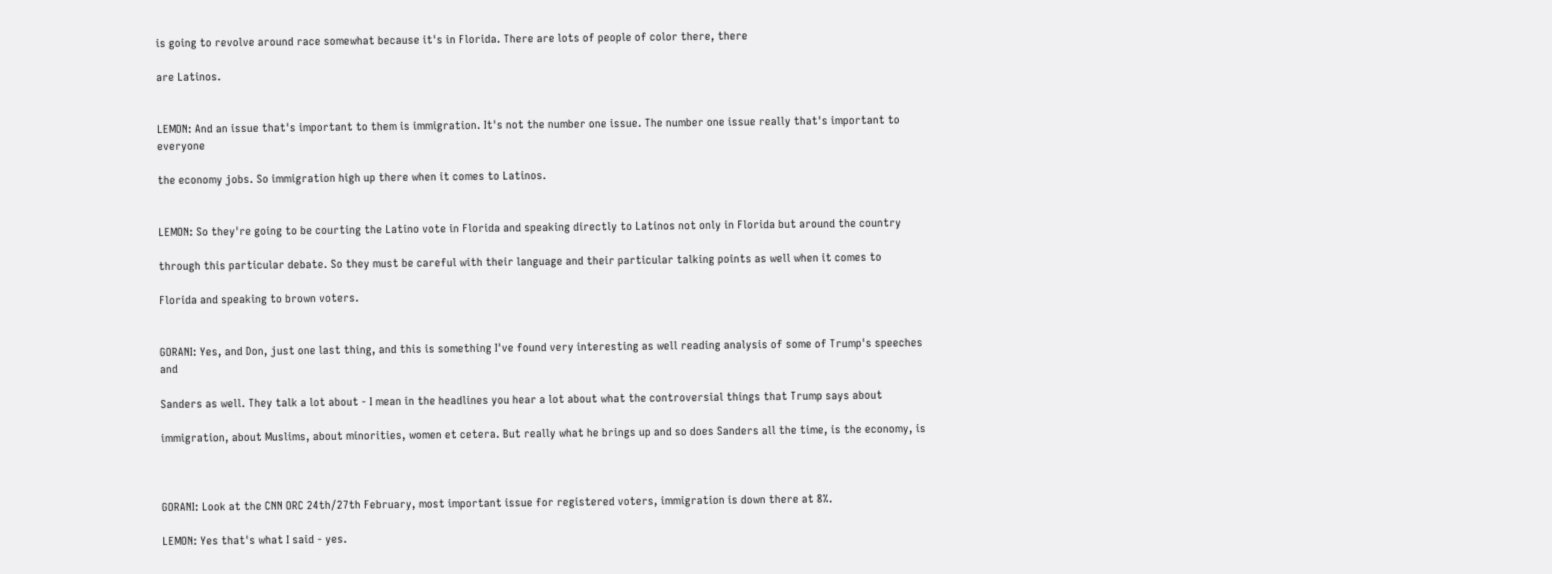is going to revolve around race somewhat because it's in Florida. There are lots of people of color there, there

are Latinos.


LEMON: And an issue that's important to them is immigration. It's not the number one issue. The number one issue really that's important to everyone

the economy jobs. So immigration high up there when it comes to Latinos.


LEMON: So they're going to be courting the Latino vote in Florida and speaking directly to Latinos not only in Florida but around the country

through this particular debate. So they must be careful with their language and their particular talking points as well when it comes to

Florida and speaking to brown voters.


GORANI: Yes, and Don, just one last thing, and this is something I've found very interesting as well reading analysis of some of Trump's speeches and

Sanders as well. They talk a lot about - I mean in the headlines you hear a lot about what the controversial things that Trump says about

immigration, about Muslims, about minorities, women et cetera. But really what he brings up and so does Sanders all the time, is the economy, is



GORANI: Look at the CNN ORC 24th/27th February, most important issue for registered voters, immigration is down there at 8%.

LEMON: Yes that's what I said - yes.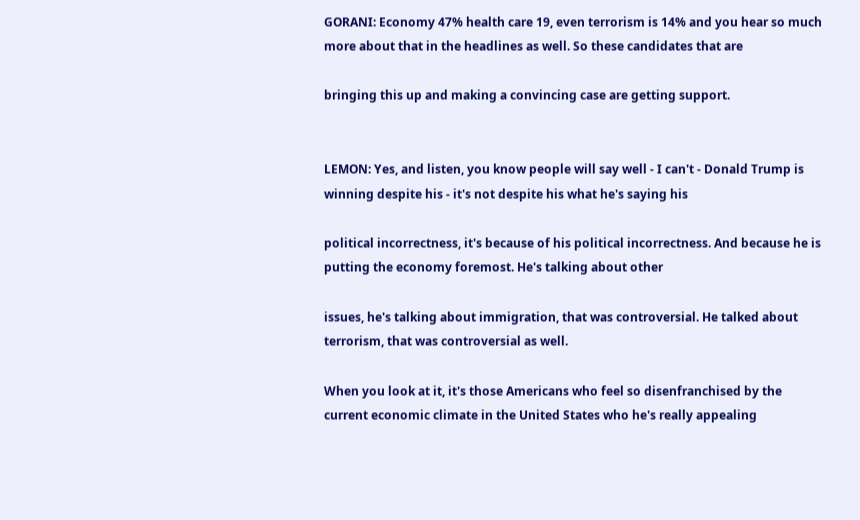GORANI: Economy 47% health care 19, even terrorism is 14% and you hear so much more about that in the headlines as well. So these candidates that are

bringing this up and making a convincing case are getting support.


LEMON: Yes, and listen, you know people will say well - I can't - Donald Trump is winning despite his - it's not despite his what he's saying his

political incorrectness, it's because of his political incorrectness. And because he is putting the economy foremost. He's talking about other

issues, he's talking about immigration, that was controversial. He talked about terrorism, that was controversial as well.

When you look at it, it's those Americans who feel so disenfranchised by the current economic climate in the United States who he's really appealing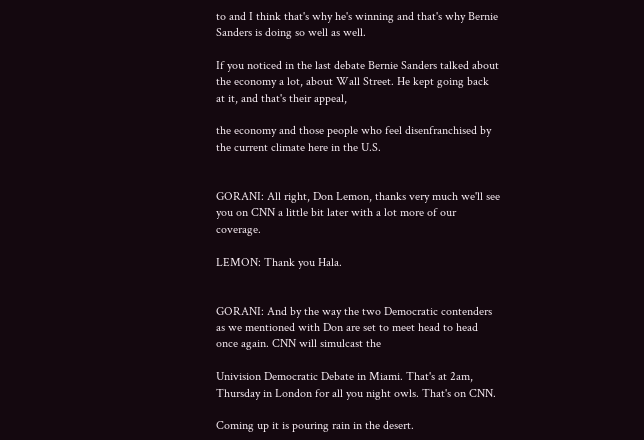to and I think that's why he's winning and that's why Bernie Sanders is doing so well as well.

If you noticed in the last debate Bernie Sanders talked about the economy a lot, about Wall Street. He kept going back at it, and that's their appeal,

the economy and those people who feel disenfranchised by the current climate here in the U.S.


GORANI: All right, Don Lemon, thanks very much we'll see you on CNN a little bit later with a lot more of our coverage.

LEMON: Thank you Hala.


GORANI: And by the way the two Democratic contenders as we mentioned with Don are set to meet head to head once again. CNN will simulcast the

Univision Democratic Debate in Miami. That's at 2am, Thursday in London for all you night owls. That's on CNN.

Coming up it is pouring rain in the desert.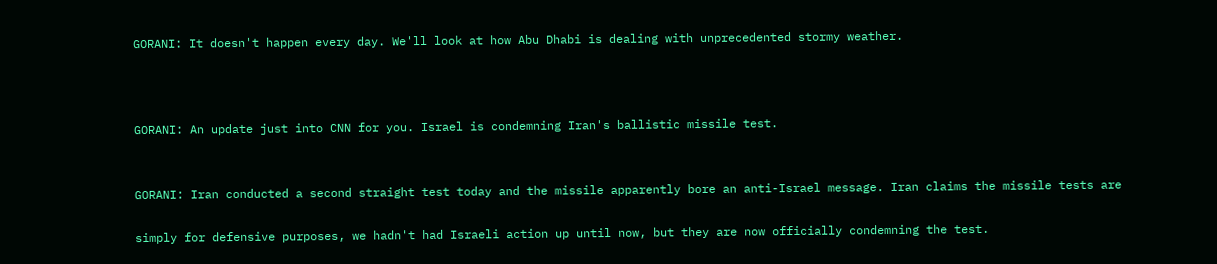GORANI: It doesn't happen every day. We'll look at how Abu Dhabi is dealing with unprecedented stormy weather.



GORANI: An update just into CNN for you. Israel is condemning Iran's ballistic missile test.


GORANI: Iran conducted a second straight test today and the missile apparently bore an anti-Israel message. Iran claims the missile tests are

simply for defensive purposes, we hadn't had Israeli action up until now, but they are now officially condemning the test.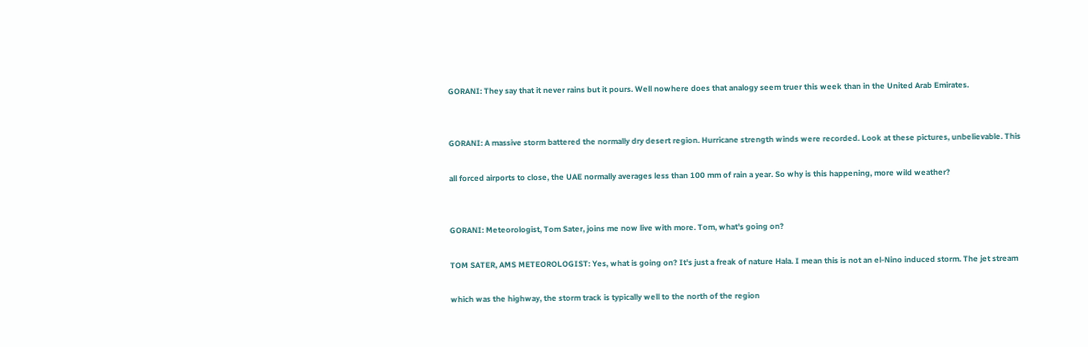GORANI: They say that it never rains but it pours. Well nowhere does that analogy seem truer this week than in the United Arab Emirates.


GORANI: A massive storm battered the normally dry desert region. Hurricane strength winds were recorded. Look at these pictures, unbelievable. This

all forced airports to close, the UAE normally averages less than 100 mm of rain a year. So why is this happening, more wild weather?


GORANI: Meteorologist, Tom Sater, joins me now live with more. Tom, what's going on?

TOM SATER, AMS METEOROLOGIST: Yes, what is going on? It's just a freak of nature Hala. I mean this is not an el-Nino induced storm. The jet stream

which was the highway, the storm track is typically well to the north of the region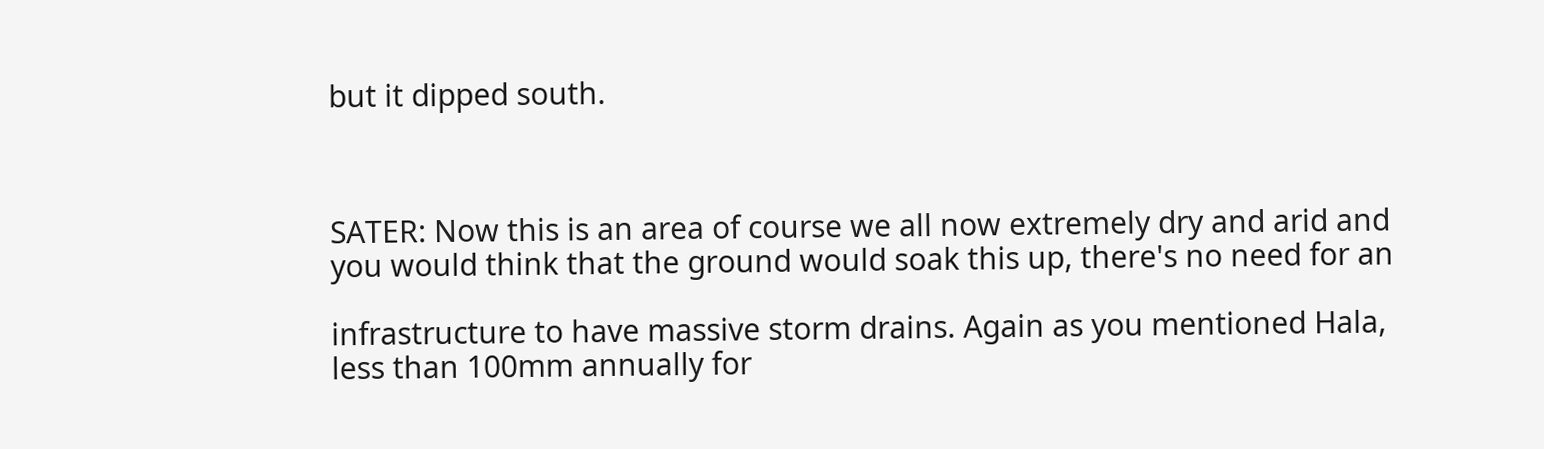but it dipped south.



SATER: Now this is an area of course we all now extremely dry and arid and you would think that the ground would soak this up, there's no need for an

infrastructure to have massive storm drains. Again as you mentioned Hala, less than 100mm annually for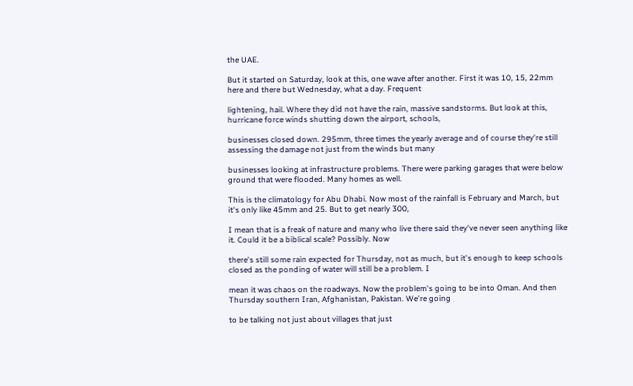the UAE.

But it started on Saturday, look at this, one wave after another. First it was 10, 15, 22mm here and there but Wednesday, what a day. Frequent

lightening, hail. Where they did not have the rain, massive sandstorms. But look at this, hurricane force winds shutting down the airport, schools,

businesses closed down. 295mm, three times the yearly average and of course they're still assessing the damage not just from the winds but many

businesses looking at infrastructure problems. There were parking garages that were below ground that were flooded. Many homes as well.

This is the climatology for Abu Dhabi. Now most of the rainfall is February and March, but it's only like 45mm and 25. But to get nearly 300,

I mean that is a freak of nature and many who live there said they've never seen anything like it. Could it be a biblical scale? Possibly. Now

there's still some rain expected for Thursday, not as much, but it's enough to keep schools closed as the ponding of water will still be a problem. I

mean it was chaos on the roadways. Now the problem's going to be into Oman. And then Thursday southern Iran, Afghanistan, Pakistan. We're going

to be talking not just about villages that just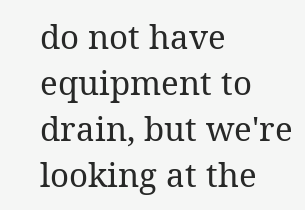do not have equipment to drain, but we're looking at the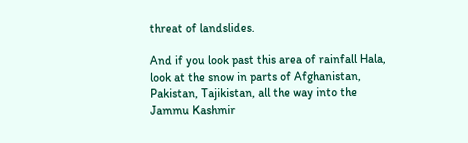threat of landslides.

And if you look past this area of rainfall Hala, look at the snow in parts of Afghanistan, Pakistan, Tajikistan, all the way into the Jammu Kashmir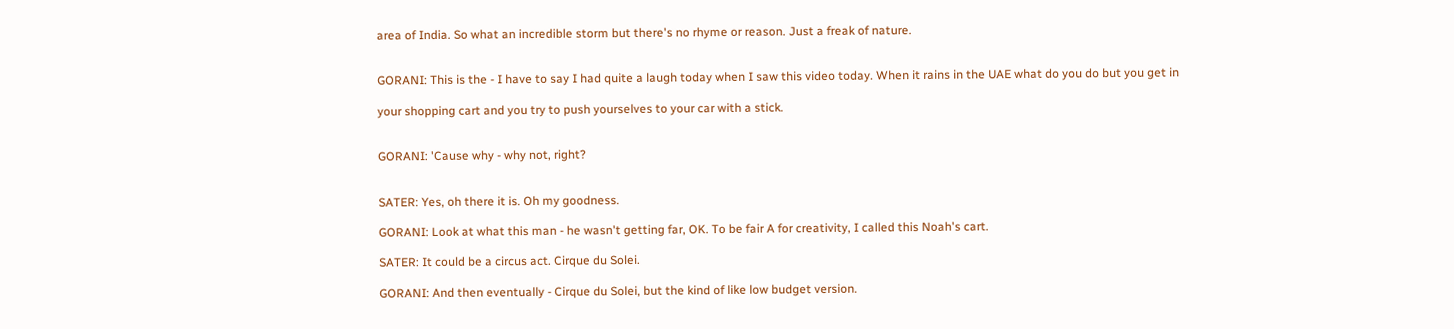area of India. So what an incredible storm but there's no rhyme or reason. Just a freak of nature.


GORANI: This is the - I have to say I had quite a laugh today when I saw this video today. When it rains in the UAE what do you do but you get in

your shopping cart and you try to push yourselves to your car with a stick.


GORANI: 'Cause why - why not, right?


SATER: Yes, oh there it is. Oh my goodness.

GORANI: Look at what this man - he wasn't getting far, OK. To be fair A for creativity, I called this Noah's cart.

SATER: It could be a circus act. Cirque du Solei.

GORANI: And then eventually - Cirque du Solei, but the kind of like low budget version.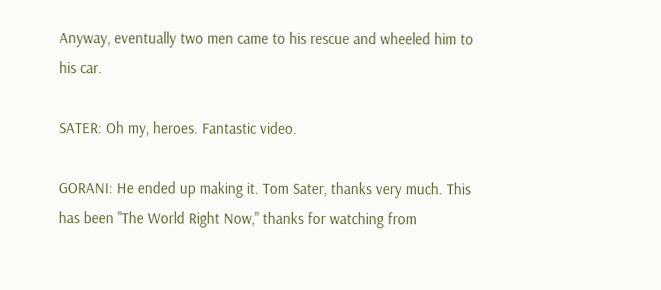Anyway, eventually two men came to his rescue and wheeled him to his car.

SATER: Oh my, heroes. Fantastic video.

GORANI: He ended up making it. Tom Sater, thanks very much. This has been "The World Right Now," thanks for watching from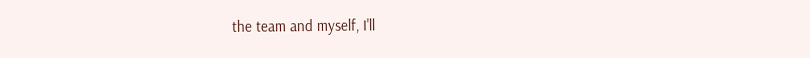the team and myself, I'll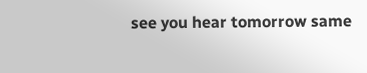see you hear tomorrow same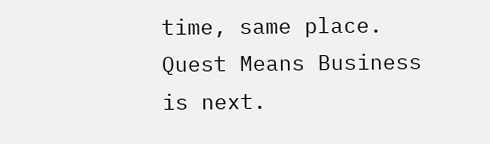time, same place. Quest Means Business is next.